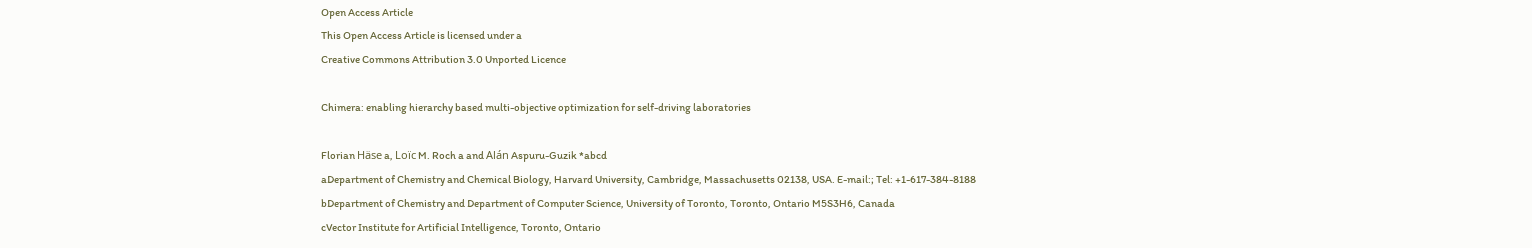Open Access Article
This Open Access Article is licensed under a
Creative Commons Attribution 3.0 Unported Licence

Chimera: enabling hierarchy based multi-objective optimization for self-driving laboratories

Florian Häse a, Loïc M. Roch a and Alán Aspuru-Guzik *abcd
aDepartment of Chemistry and Chemical Biology, Harvard University, Cambridge, Massachusetts 02138, USA. E-mail:; Tel: +1-617-384-8188
bDepartment of Chemistry and Department of Computer Science, University of Toronto, Toronto, Ontario M5S3H6, Canada
cVector Institute for Artificial Intelligence, Toronto, Ontario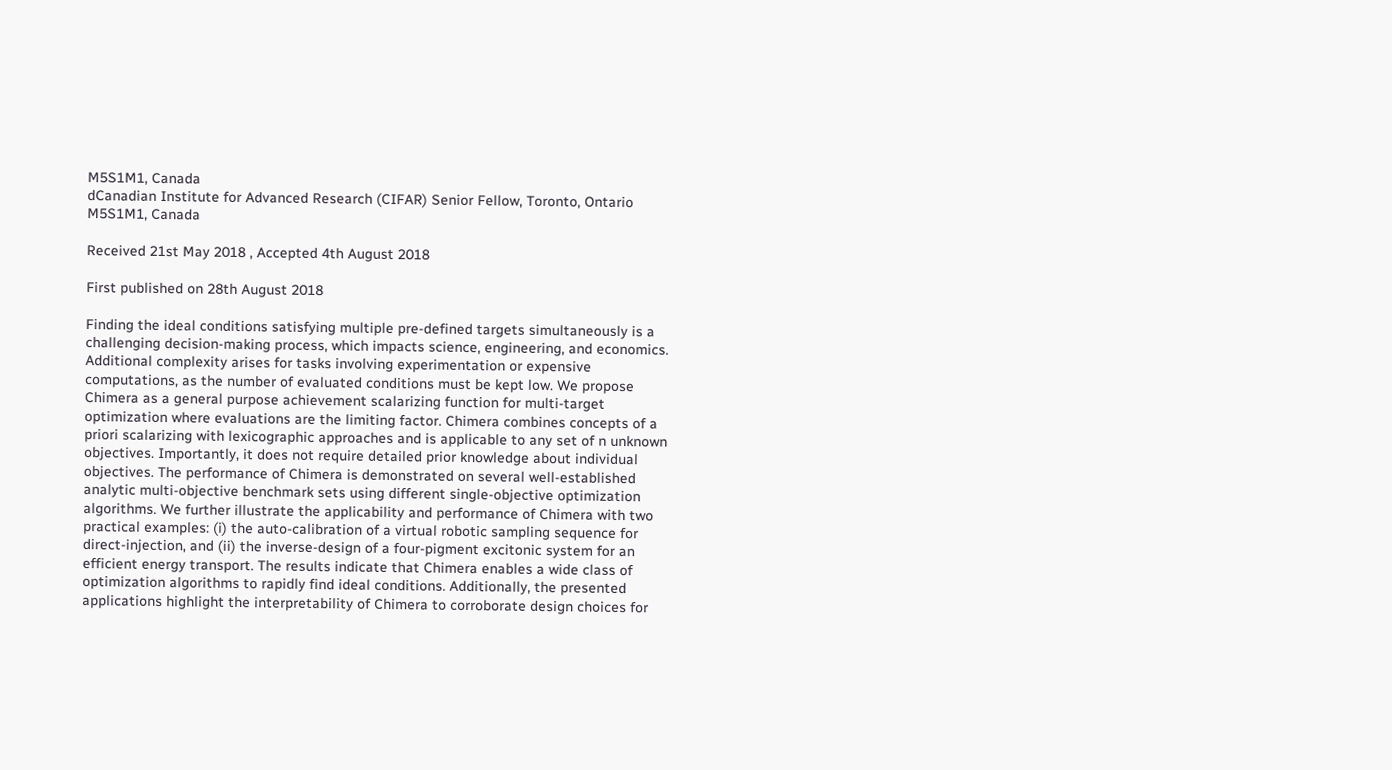M5S1M1, Canada
dCanadian Institute for Advanced Research (CIFAR) Senior Fellow, Toronto, Ontario M5S1M1, Canada

Received 21st May 2018 , Accepted 4th August 2018

First published on 28th August 2018

Finding the ideal conditions satisfying multiple pre-defined targets simultaneously is a challenging decision-making process, which impacts science, engineering, and economics. Additional complexity arises for tasks involving experimentation or expensive computations, as the number of evaluated conditions must be kept low. We propose Chimera as a general purpose achievement scalarizing function for multi-target optimization where evaluations are the limiting factor. Chimera combines concepts of a priori scalarizing with lexicographic approaches and is applicable to any set of n unknown objectives. Importantly, it does not require detailed prior knowledge about individual objectives. The performance of Chimera is demonstrated on several well-established analytic multi-objective benchmark sets using different single-objective optimization algorithms. We further illustrate the applicability and performance of Chimera with two practical examples: (i) the auto-calibration of a virtual robotic sampling sequence for direct-injection, and (ii) the inverse-design of a four-pigment excitonic system for an efficient energy transport. The results indicate that Chimera enables a wide class of optimization algorithms to rapidly find ideal conditions. Additionally, the presented applications highlight the interpretability of Chimera to corroborate design choices for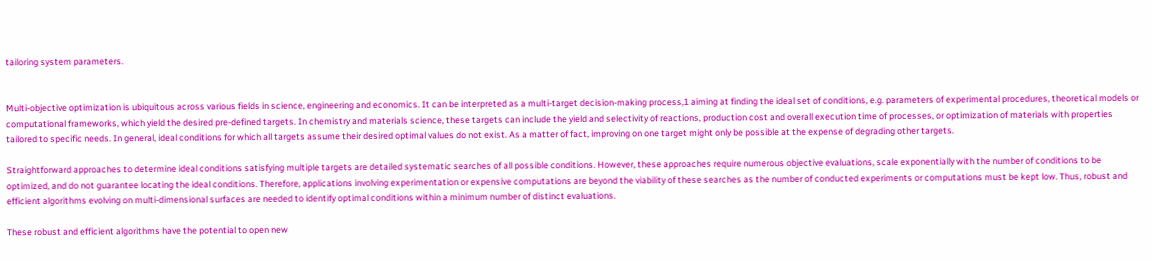tailoring system parameters.


Multi-objective optimization is ubiquitous across various fields in science, engineering and economics. It can be interpreted as a multi-target decision-making process,1 aiming at finding the ideal set of conditions, e.g. parameters of experimental procedures, theoretical models or computational frameworks, which yield the desired pre-defined targets. In chemistry and materials science, these targets can include the yield and selectivity of reactions, production cost and overall execution time of processes, or optimization of materials with properties tailored to specific needs. In general, ideal conditions for which all targets assume their desired optimal values do not exist. As a matter of fact, improving on one target might only be possible at the expense of degrading other targets.

Straightforward approaches to determine ideal conditions satisfying multiple targets are detailed systematic searches of all possible conditions. However, these approaches require numerous objective evaluations, scale exponentially with the number of conditions to be optimized, and do not guarantee locating the ideal conditions. Therefore, applications involving experimentation or expensive computations are beyond the viability of these searches as the number of conducted experiments or computations must be kept low. Thus, robust and efficient algorithms evolving on multi-dimensional surfaces are needed to identify optimal conditions within a minimum number of distinct evaluations.

These robust and efficient algorithms have the potential to open new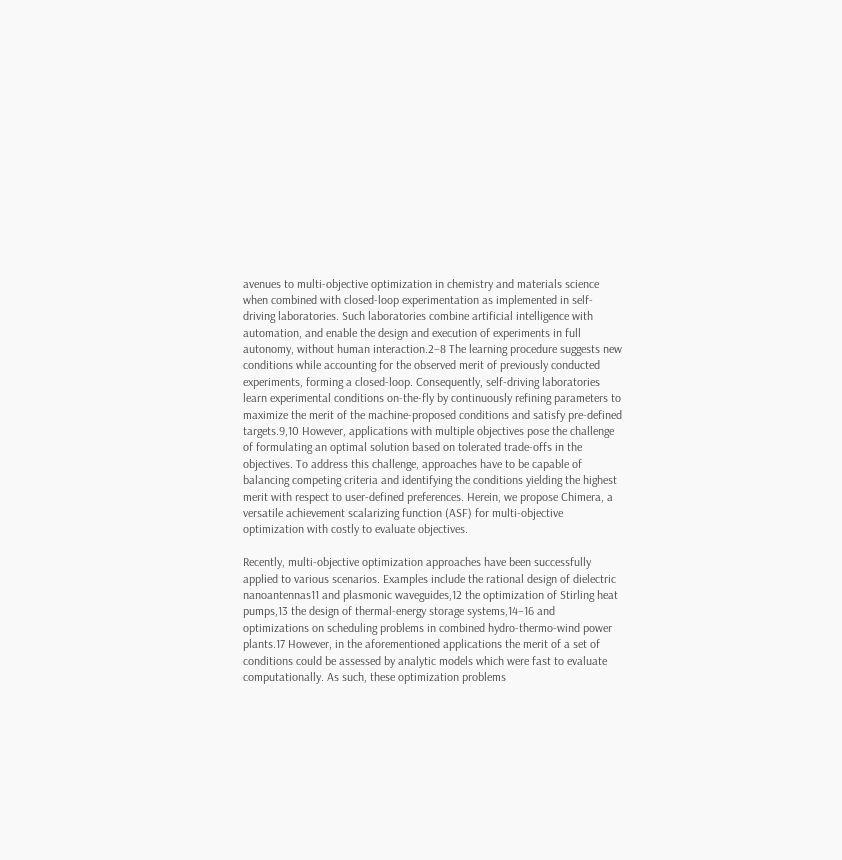avenues to multi-objective optimization in chemistry and materials science when combined with closed-loop experimentation as implemented in self-driving laboratories. Such laboratories combine artificial intelligence with automation, and enable the design and execution of experiments in full autonomy, without human interaction.2–8 The learning procedure suggests new conditions while accounting for the observed merit of previously conducted experiments, forming a closed-loop. Consequently, self-driving laboratories learn experimental conditions on-the-fly by continuously refining parameters to maximize the merit of the machine-proposed conditions and satisfy pre-defined targets.9,10 However, applications with multiple objectives pose the challenge of formulating an optimal solution based on tolerated trade-offs in the objectives. To address this challenge, approaches have to be capable of balancing competing criteria and identifying the conditions yielding the highest merit with respect to user-defined preferences. Herein, we propose Chimera, a versatile achievement scalarizing function (ASF) for multi-objective optimization with costly to evaluate objectives.

Recently, multi-objective optimization approaches have been successfully applied to various scenarios. Examples include the rational design of dielectric nanoantennas11 and plasmonic waveguides,12 the optimization of Stirling heat pumps,13 the design of thermal-energy storage systems,14–16 and optimizations on scheduling problems in combined hydro-thermo-wind power plants.17 However, in the aforementioned applications the merit of a set of conditions could be assessed by analytic models which were fast to evaluate computationally. As such, these optimization problems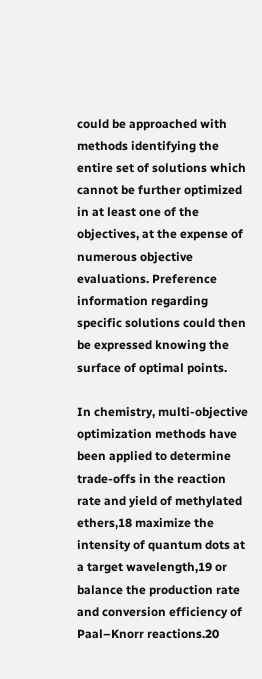could be approached with methods identifying the entire set of solutions which cannot be further optimized in at least one of the objectives, at the expense of numerous objective evaluations. Preference information regarding specific solutions could then be expressed knowing the surface of optimal points.

In chemistry, multi-objective optimization methods have been applied to determine trade-offs in the reaction rate and yield of methylated ethers,18 maximize the intensity of quantum dots at a target wavelength,19 or balance the production rate and conversion efficiency of Paal–Knorr reactions.20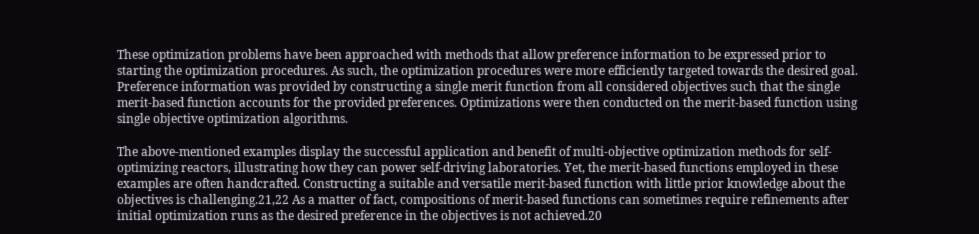These optimization problems have been approached with methods that allow preference information to be expressed prior to starting the optimization procedures. As such, the optimization procedures were more efficiently targeted towards the desired goal. Preference information was provided by constructing a single merit function from all considered objectives such that the single merit-based function accounts for the provided preferences. Optimizations were then conducted on the merit-based function using single objective optimization algorithms.

The above-mentioned examples display the successful application and benefit of multi-objective optimization methods for self-optimizing reactors, illustrating how they can power self-driving laboratories. Yet, the merit-based functions employed in these examples are often handcrafted. Constructing a suitable and versatile merit-based function with little prior knowledge about the objectives is challenging.21,22 As a matter of fact, compositions of merit-based functions can sometimes require refinements after initial optimization runs as the desired preference in the objectives is not achieved.20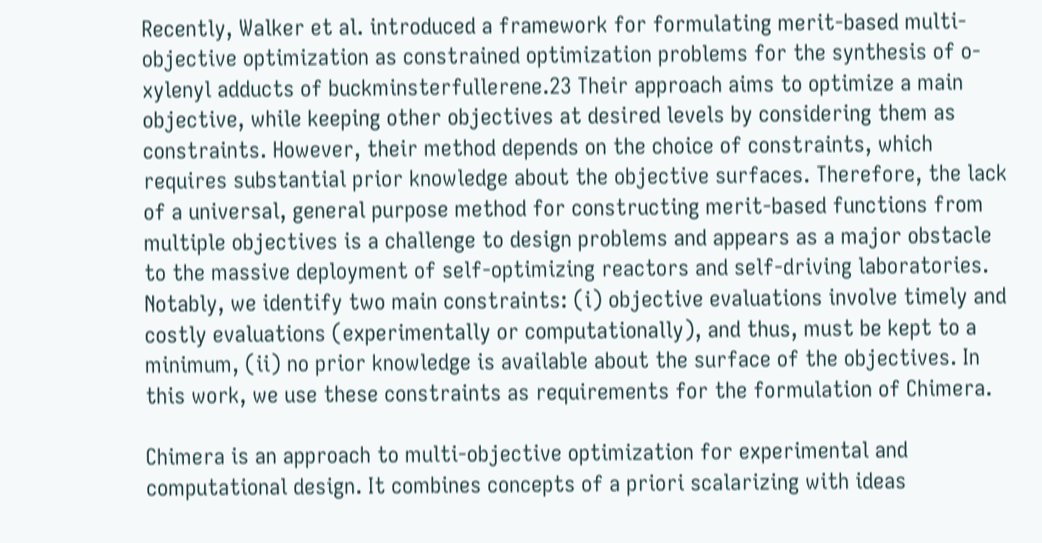Recently, Walker et al. introduced a framework for formulating merit-based multi-objective optimization as constrained optimization problems for the synthesis of o-xylenyl adducts of buckminsterfullerene.23 Their approach aims to optimize a main objective, while keeping other objectives at desired levels by considering them as constraints. However, their method depends on the choice of constraints, which requires substantial prior knowledge about the objective surfaces. Therefore, the lack of a universal, general purpose method for constructing merit-based functions from multiple objectives is a challenge to design problems and appears as a major obstacle to the massive deployment of self-optimizing reactors and self-driving laboratories. Notably, we identify two main constraints: (i) objective evaluations involve timely and costly evaluations (experimentally or computationally), and thus, must be kept to a minimum, (ii) no prior knowledge is available about the surface of the objectives. In this work, we use these constraints as requirements for the formulation of Chimera.

Chimera is an approach to multi-objective optimization for experimental and computational design. It combines concepts of a priori scalarizing with ideas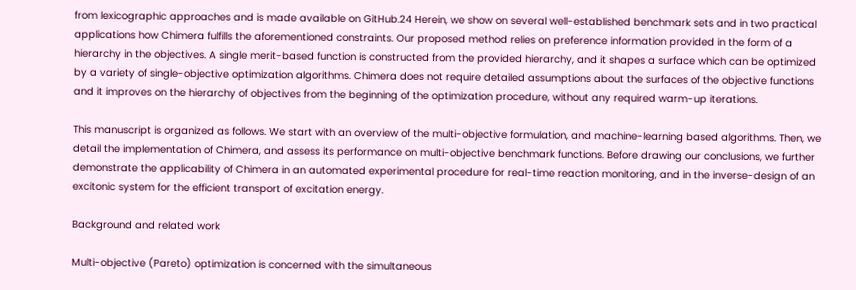from lexicographic approaches and is made available on GitHub.24 Herein, we show on several well-established benchmark sets and in two practical applications how Chimera fulfills the aforementioned constraints. Our proposed method relies on preference information provided in the form of a hierarchy in the objectives. A single merit-based function is constructed from the provided hierarchy, and it shapes a surface which can be optimized by a variety of single-objective optimization algorithms. Chimera does not require detailed assumptions about the surfaces of the objective functions and it improves on the hierarchy of objectives from the beginning of the optimization procedure, without any required warm-up iterations.

This manuscript is organized as follows. We start with an overview of the multi-objective formulation, and machine-learning based algorithms. Then, we detail the implementation of Chimera, and assess its performance on multi-objective benchmark functions. Before drawing our conclusions, we further demonstrate the applicability of Chimera in an automated experimental procedure for real-time reaction monitoring, and in the inverse-design of an excitonic system for the efficient transport of excitation energy.

Background and related work

Multi-objective (Pareto) optimization is concerned with the simultaneous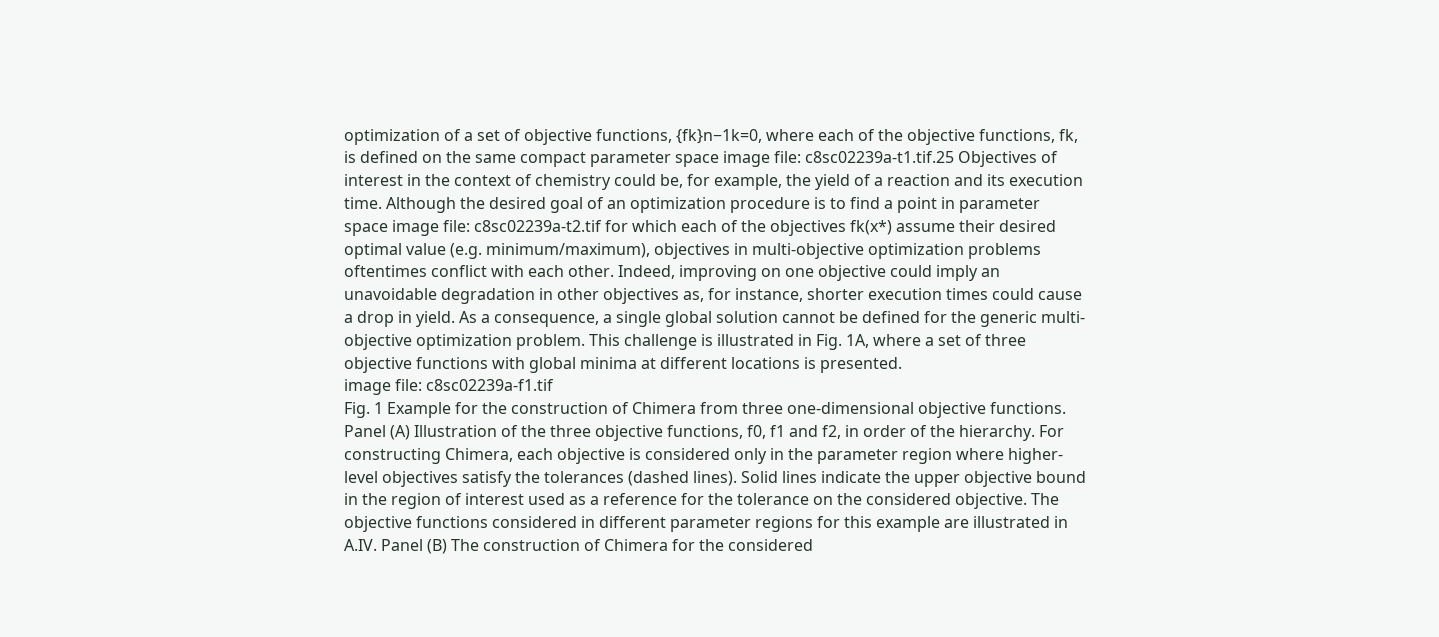optimization of a set of objective functions, {fk}n−1k=0, where each of the objective functions, fk, is defined on the same compact parameter space image file: c8sc02239a-t1.tif.25 Objectives of interest in the context of chemistry could be, for example, the yield of a reaction and its execution time. Although the desired goal of an optimization procedure is to find a point in parameter space image file: c8sc02239a-t2.tif for which each of the objectives fk(x*) assume their desired optimal value (e.g. minimum/maximum), objectives in multi-objective optimization problems oftentimes conflict with each other. Indeed, improving on one objective could imply an unavoidable degradation in other objectives as, for instance, shorter execution times could cause a drop in yield. As a consequence, a single global solution cannot be defined for the generic multi-objective optimization problem. This challenge is illustrated in Fig. 1A, where a set of three objective functions with global minima at different locations is presented.
image file: c8sc02239a-f1.tif
Fig. 1 Example for the construction of Chimera from three one-dimensional objective functions. Panel (A) Illustration of the three objective functions, f0, f1 and f2, in order of the hierarchy. For constructing Chimera, each objective is considered only in the parameter region where higher-level objectives satisfy the tolerances (dashed lines). Solid lines indicate the upper objective bound in the region of interest used as a reference for the tolerance on the considered objective. The objective functions considered in different parameter regions for this example are illustrated in A.IV. Panel (B) The construction of Chimera for the considered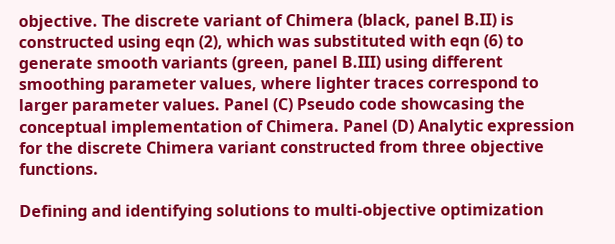objective. The discrete variant of Chimera (black, panel B.II) is constructed using eqn (2), which was substituted with eqn (6) to generate smooth variants (green, panel B.III) using different smoothing parameter values, where lighter traces correspond to larger parameter values. Panel (C) Pseudo code showcasing the conceptual implementation of Chimera. Panel (D) Analytic expression for the discrete Chimera variant constructed from three objective functions.

Defining and identifying solutions to multi-objective optimization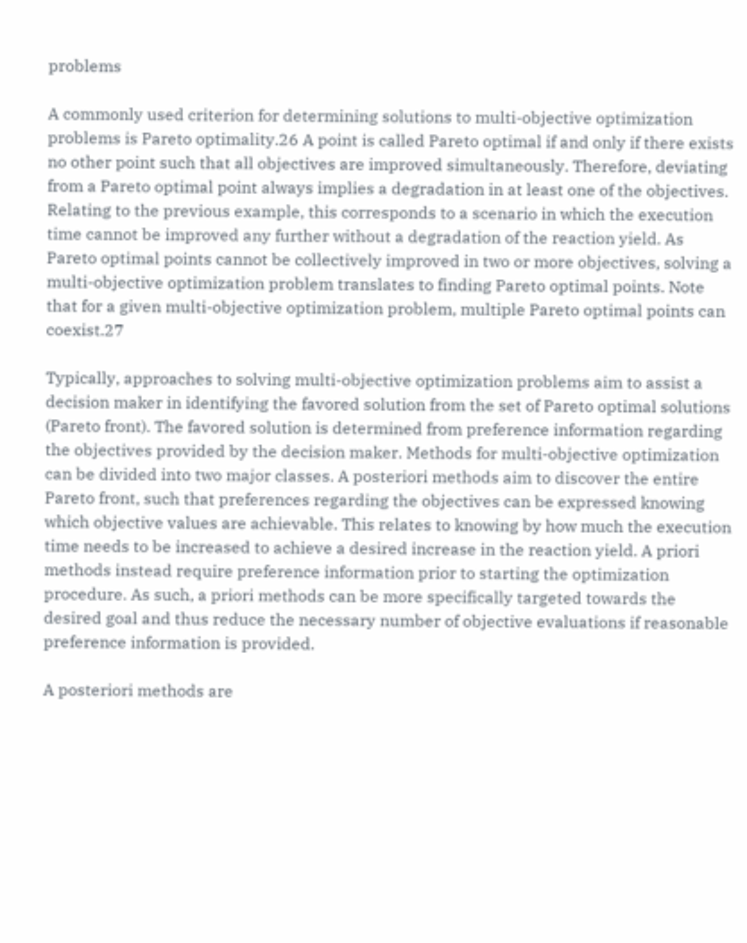problems

A commonly used criterion for determining solutions to multi-objective optimization problems is Pareto optimality.26 A point is called Pareto optimal if and only if there exists no other point such that all objectives are improved simultaneously. Therefore, deviating from a Pareto optimal point always implies a degradation in at least one of the objectives. Relating to the previous example, this corresponds to a scenario in which the execution time cannot be improved any further without a degradation of the reaction yield. As Pareto optimal points cannot be collectively improved in two or more objectives, solving a multi-objective optimization problem translates to finding Pareto optimal points. Note that for a given multi-objective optimization problem, multiple Pareto optimal points can coexist.27

Typically, approaches to solving multi-objective optimization problems aim to assist a decision maker in identifying the favored solution from the set of Pareto optimal solutions (Pareto front). The favored solution is determined from preference information regarding the objectives provided by the decision maker. Methods for multi-objective optimization can be divided into two major classes. A posteriori methods aim to discover the entire Pareto front, such that preferences regarding the objectives can be expressed knowing which objective values are achievable. This relates to knowing by how much the execution time needs to be increased to achieve a desired increase in the reaction yield. A priori methods instead require preference information prior to starting the optimization procedure. As such, a priori methods can be more specifically targeted towards the desired goal and thus reduce the necessary number of objective evaluations if reasonable preference information is provided.

A posteriori methods are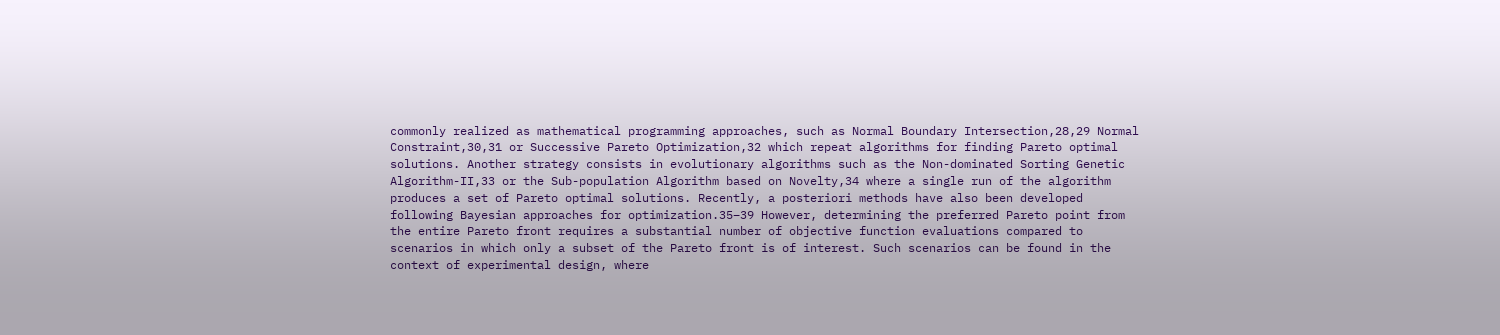commonly realized as mathematical programming approaches, such as Normal Boundary Intersection,28,29 Normal Constraint,30,31 or Successive Pareto Optimization,32 which repeat algorithms for finding Pareto optimal solutions. Another strategy consists in evolutionary algorithms such as the Non-dominated Sorting Genetic Algorithm-II,33 or the Sub-population Algorithm based on Novelty,34 where a single run of the algorithm produces a set of Pareto optimal solutions. Recently, a posteriori methods have also been developed following Bayesian approaches for optimization.35–39 However, determining the preferred Pareto point from the entire Pareto front requires a substantial number of objective function evaluations compared to scenarios in which only a subset of the Pareto front is of interest. Such scenarios can be found in the context of experimental design, where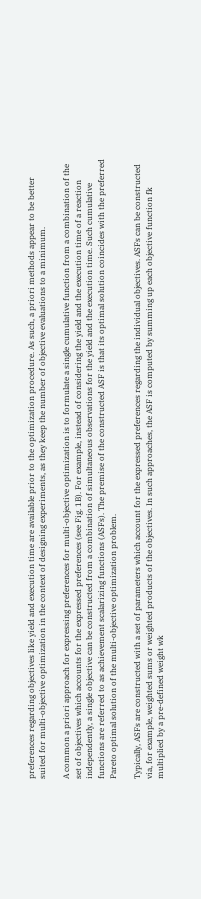preferences regarding objectives like yield and execution time are available prior to the optimization procedure. As such, a priori methods appear to be better suited for multi-objective optimization in the context of designing experiments, as they keep the number of objective evaluations to a minimum.

A common a priori approach for expressing preferences for multi-objective optimization is to formulate a single cumulative function from a combination of the set of objectives which accounts for the expressed preferences (see Fig. 1B). For example, instead of considering the yield and the execution time of a reaction independently, a single objective can be constructed from a combination of simultaneous observations for the yield and the execution time. Such cumulative functions are referred to as achievement scalarizing functions (ASFs). The premise of the constructed ASF is that its optimal solution coincides with the preferred Pareto optimal solution of the multi-objective optimization problem.

Typically, ASFs are constructed with a set of parameters which account for the expressed preferences regarding the individual objectives. ASFs can be constructed via, for example, weighted sums or weighted products of the objectives. In such approaches, the ASF is computed by summing up each objective function fk multiplied by a pre-defined weight wk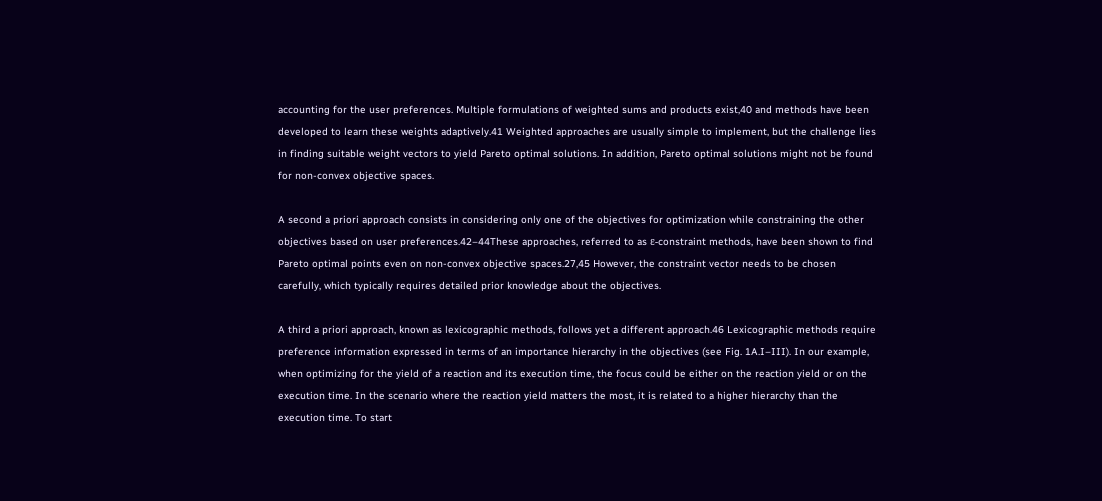accounting for the user preferences. Multiple formulations of weighted sums and products exist,40 and methods have been developed to learn these weights adaptively.41 Weighted approaches are usually simple to implement, but the challenge lies in finding suitable weight vectors to yield Pareto optimal solutions. In addition, Pareto optimal solutions might not be found for non-convex objective spaces.

A second a priori approach consists in considering only one of the objectives for optimization while constraining the other objectives based on user preferences.42–44These approaches, referred to as ε-constraint methods, have been shown to find Pareto optimal points even on non-convex objective spaces.27,45 However, the constraint vector needs to be chosen carefully, which typically requires detailed prior knowledge about the objectives.

A third a priori approach, known as lexicographic methods, follows yet a different approach.46 Lexicographic methods require preference information expressed in terms of an importance hierarchy in the objectives (see Fig. 1A.I–III). In our example, when optimizing for the yield of a reaction and its execution time, the focus could be either on the reaction yield or on the execution time. In the scenario where the reaction yield matters the most, it is related to a higher hierarchy than the execution time. To start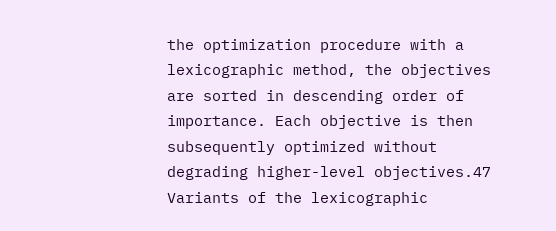the optimization procedure with a lexicographic method, the objectives are sorted in descending order of importance. Each objective is then subsequently optimized without degrading higher-level objectives.47 Variants of the lexicographic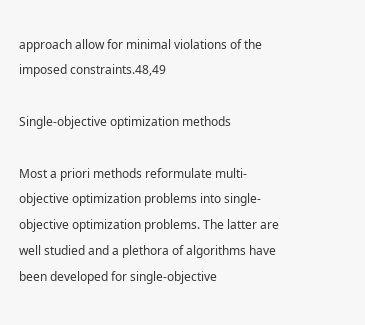approach allow for minimal violations of the imposed constraints.48,49

Single-objective optimization methods

Most a priori methods reformulate multi-objective optimization problems into single-objective optimization problems. The latter are well studied and a plethora of algorithms have been developed for single-objective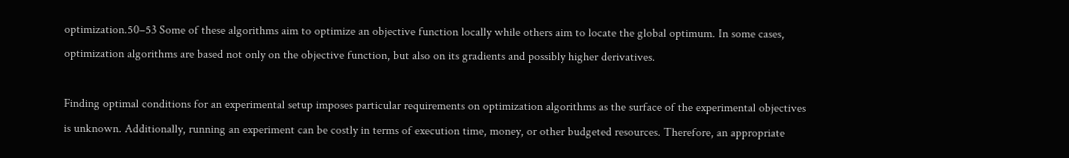optimization.50–53 Some of these algorithms aim to optimize an objective function locally while others aim to locate the global optimum. In some cases, optimization algorithms are based not only on the objective function, but also on its gradients and possibly higher derivatives.

Finding optimal conditions for an experimental setup imposes particular requirements on optimization algorithms as the surface of the experimental objectives is unknown. Additionally, running an experiment can be costly in terms of execution time, money, or other budgeted resources. Therefore, an appropriate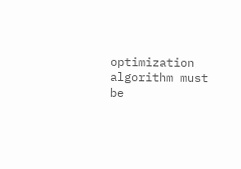optimization algorithm must be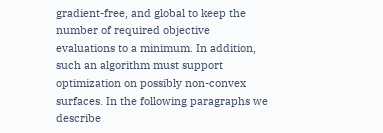gradient-free, and global to keep the number of required objective evaluations to a minimum. In addition, such an algorithm must support optimization on possibly non-convex surfaces. In the following paragraphs we describe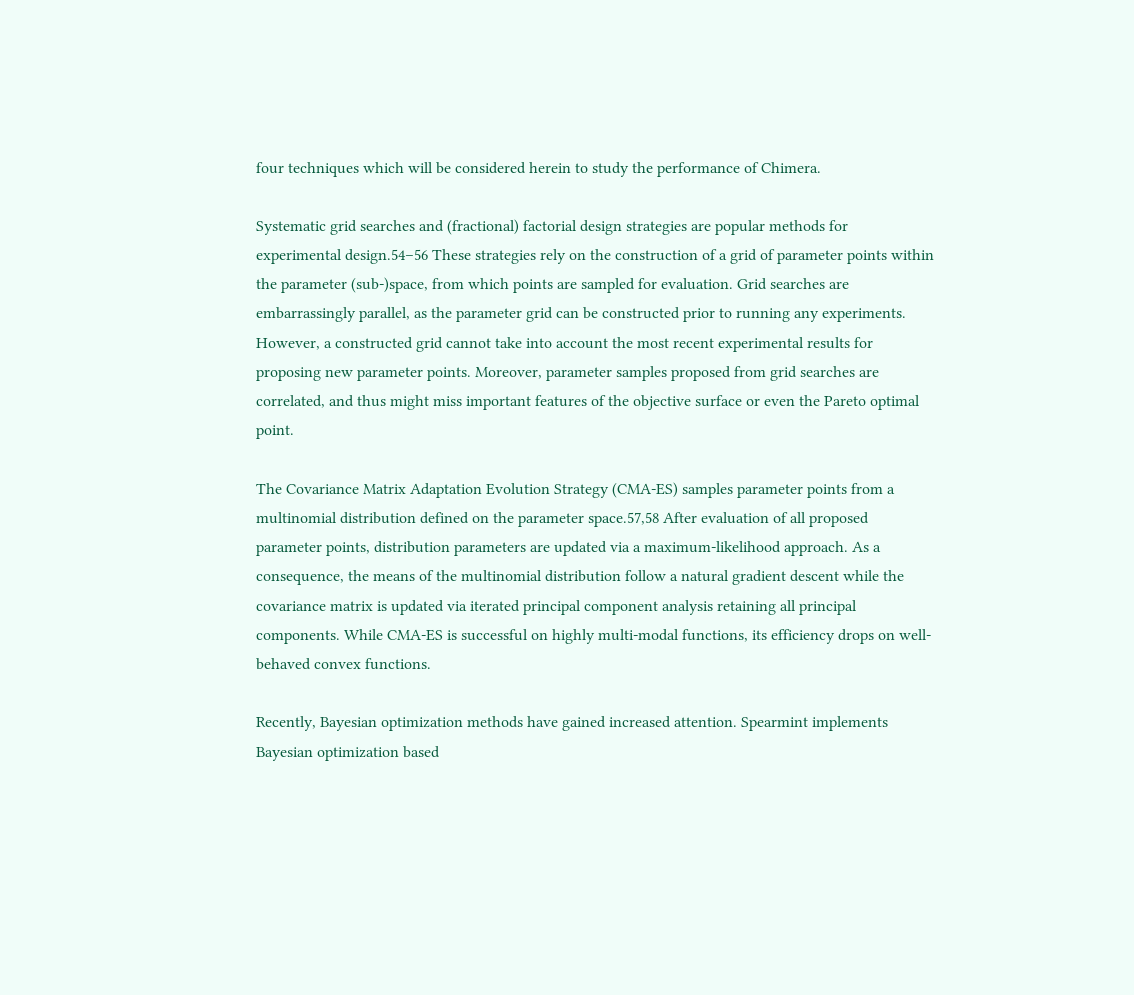four techniques which will be considered herein to study the performance of Chimera.

Systematic grid searches and (fractional) factorial design strategies are popular methods for experimental design.54–56 These strategies rely on the construction of a grid of parameter points within the parameter (sub-)space, from which points are sampled for evaluation. Grid searches are embarrassingly parallel, as the parameter grid can be constructed prior to running any experiments. However, a constructed grid cannot take into account the most recent experimental results for proposing new parameter points. Moreover, parameter samples proposed from grid searches are correlated, and thus might miss important features of the objective surface or even the Pareto optimal point.

The Covariance Matrix Adaptation Evolution Strategy (CMA-ES) samples parameter points from a multinomial distribution defined on the parameter space.57,58 After evaluation of all proposed parameter points, distribution parameters are updated via a maximum-likelihood approach. As a consequence, the means of the multinomial distribution follow a natural gradient descent while the covariance matrix is updated via iterated principal component analysis retaining all principal components. While CMA-ES is successful on highly multi-modal functions, its efficiency drops on well-behaved convex functions.

Recently, Bayesian optimization methods have gained increased attention. Spearmint implements Bayesian optimization based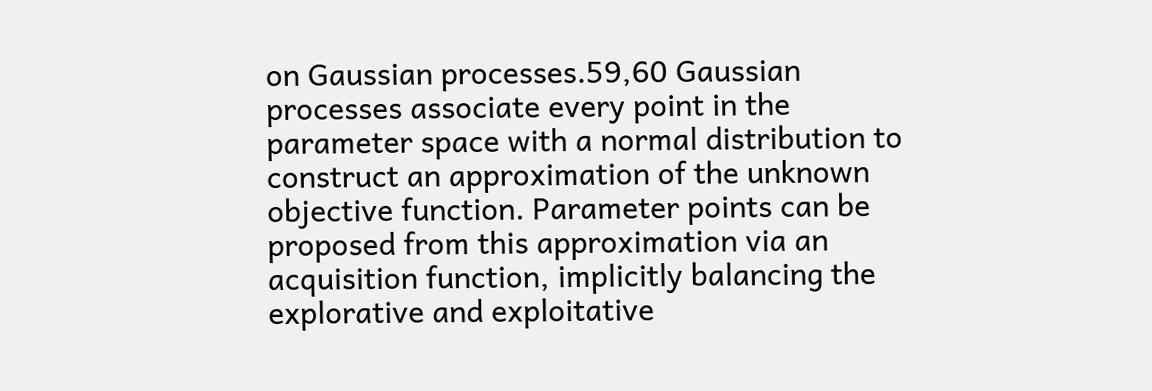on Gaussian processes.59,60 Gaussian processes associate every point in the parameter space with a normal distribution to construct an approximation of the unknown objective function. Parameter points can be proposed from this approximation via an acquisition function, implicitly balancing the explorative and exploitative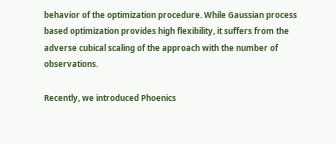behavior of the optimization procedure. While Gaussian process based optimization provides high flexibility, it suffers from the adverse cubical scaling of the approach with the number of observations.

Recently, we introduced Phoenics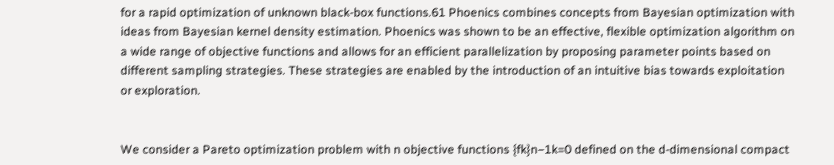for a rapid optimization of unknown black-box functions.61 Phoenics combines concepts from Bayesian optimization with ideas from Bayesian kernel density estimation. Phoenics was shown to be an effective, flexible optimization algorithm on a wide range of objective functions and allows for an efficient parallelization by proposing parameter points based on different sampling strategies. These strategies are enabled by the introduction of an intuitive bias towards exploitation or exploration.


We consider a Pareto optimization problem with n objective functions {fk}n−1k=0 defined on the d-dimensional compact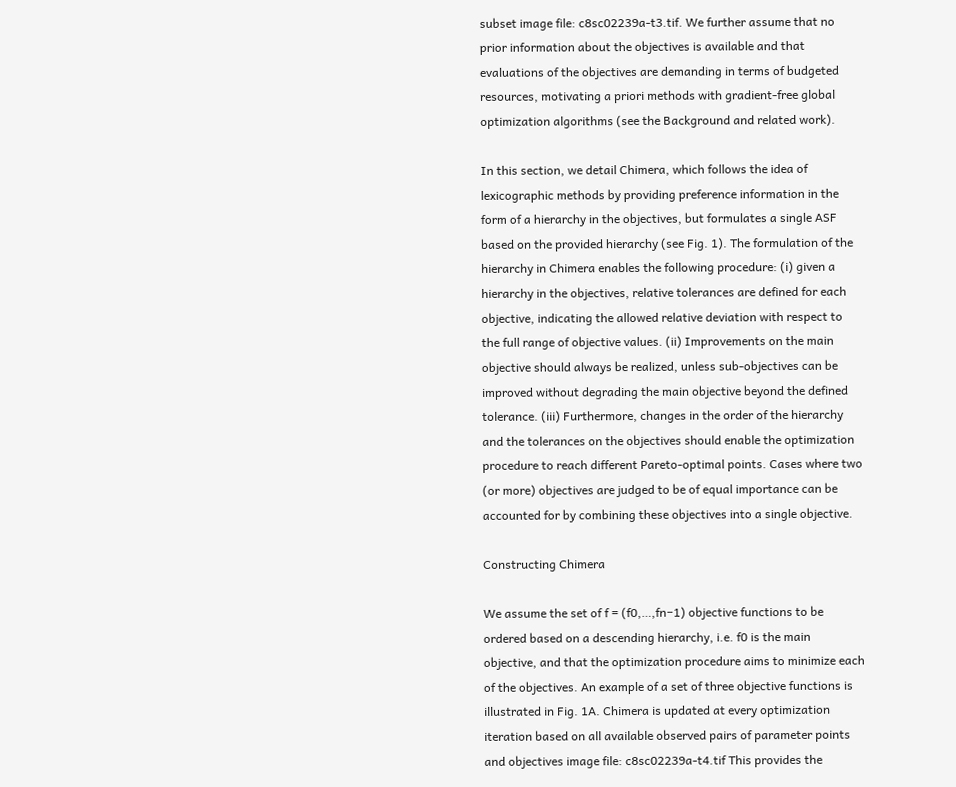subset image file: c8sc02239a-t3.tif. We further assume that no prior information about the objectives is available and that evaluations of the objectives are demanding in terms of budgeted resources, motivating a priori methods with gradient-free global optimization algorithms (see the Background and related work).

In this section, we detail Chimera, which follows the idea of lexicographic methods by providing preference information in the form of a hierarchy in the objectives, but formulates a single ASF based on the provided hierarchy (see Fig. 1). The formulation of the hierarchy in Chimera enables the following procedure: (i) given a hierarchy in the objectives, relative tolerances are defined for each objective, indicating the allowed relative deviation with respect to the full range of objective values. (ii) Improvements on the main objective should always be realized, unless sub-objectives can be improved without degrading the main objective beyond the defined tolerance. (iii) Furthermore, changes in the order of the hierarchy and the tolerances on the objectives should enable the optimization procedure to reach different Pareto-optimal points. Cases where two (or more) objectives are judged to be of equal importance can be accounted for by combining these objectives into a single objective.

Constructing Chimera

We assume the set of f = (f0,…,fn−1) objective functions to be ordered based on a descending hierarchy, i.e. f0 is the main objective, and that the optimization procedure aims to minimize each of the objectives. An example of a set of three objective functions is illustrated in Fig. 1A. Chimera is updated at every optimization iteration based on all available observed pairs of parameter points and objectives image file: c8sc02239a-t4.tif This provides the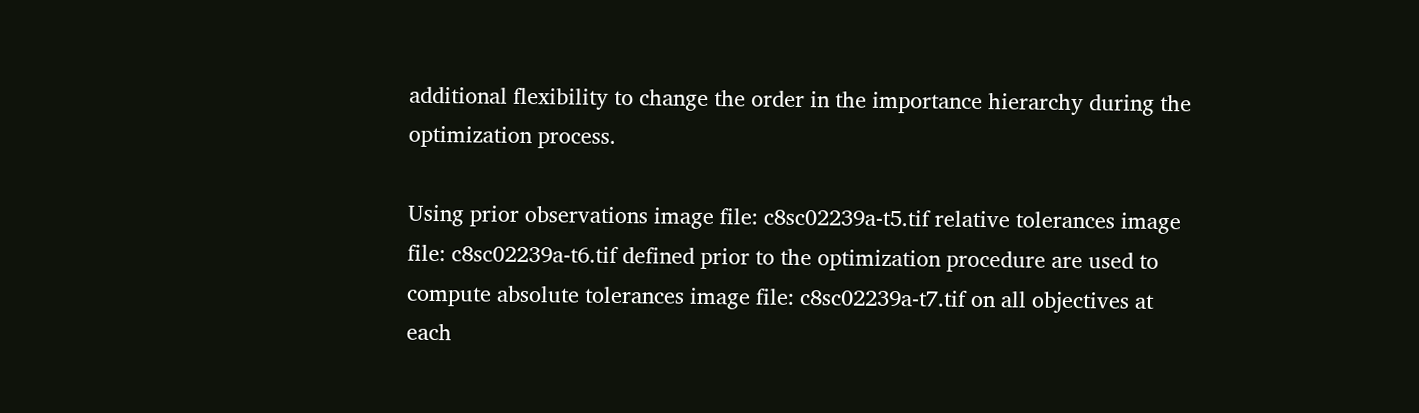additional flexibility to change the order in the importance hierarchy during the optimization process.

Using prior observations image file: c8sc02239a-t5.tif relative tolerances image file: c8sc02239a-t6.tif defined prior to the optimization procedure are used to compute absolute tolerances image file: c8sc02239a-t7.tif on all objectives at each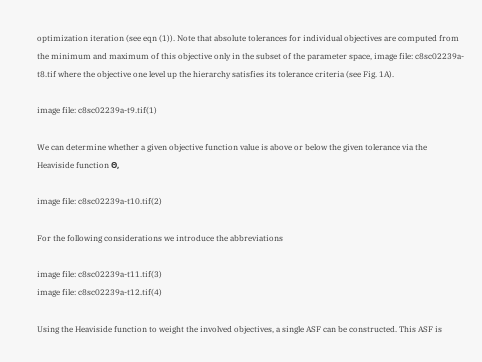optimization iteration (see eqn (1)). Note that absolute tolerances for individual objectives are computed from the minimum and maximum of this objective only in the subset of the parameter space, image file: c8sc02239a-t8.tif where the objective one level up the hierarchy satisfies its tolerance criteria (see Fig. 1A).

image file: c8sc02239a-t9.tif(1)

We can determine whether a given objective function value is above or below the given tolerance via the Heaviside function Θ,

image file: c8sc02239a-t10.tif(2)

For the following considerations we introduce the abbreviations

image file: c8sc02239a-t11.tif(3)
image file: c8sc02239a-t12.tif(4)

Using the Heaviside function to weight the involved objectives, a single ASF can be constructed. This ASF is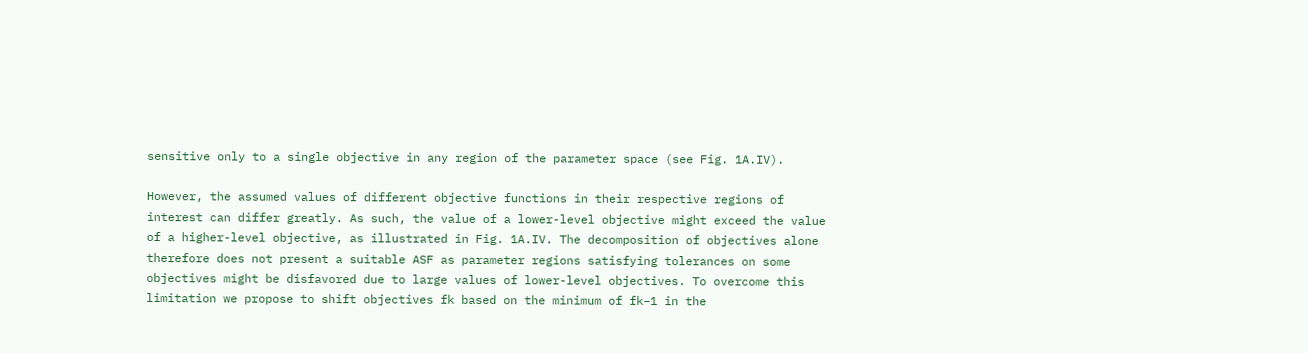sensitive only to a single objective in any region of the parameter space (see Fig. 1A.IV).

However, the assumed values of different objective functions in their respective regions of interest can differ greatly. As such, the value of a lower-level objective might exceed the value of a higher-level objective, as illustrated in Fig. 1A.IV. The decomposition of objectives alone therefore does not present a suitable ASF as parameter regions satisfying tolerances on some objectives might be disfavored due to large values of lower-level objectives. To overcome this limitation we propose to shift objectives fk based on the minimum of fk−1 in the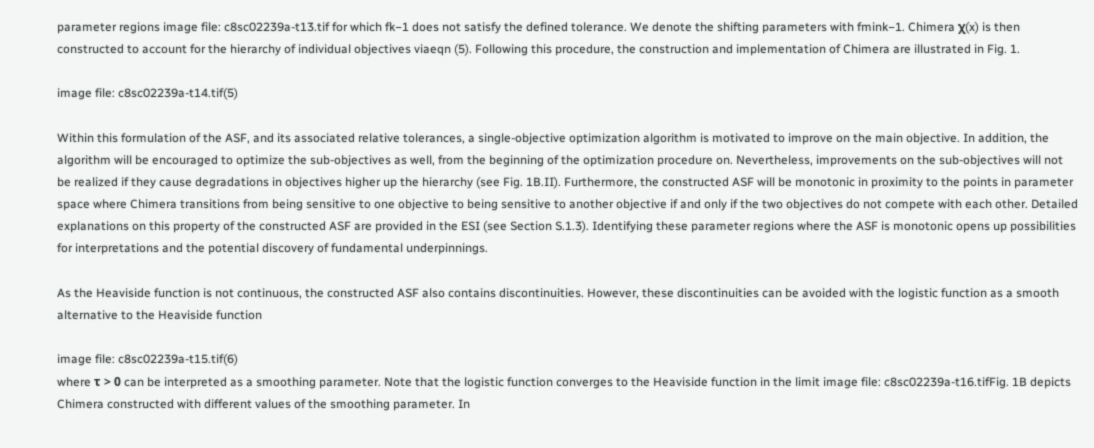parameter regions image file: c8sc02239a-t13.tif for which fk−1 does not satisfy the defined tolerance. We denote the shifting parameters with fmink−1. Chimera χ(x) is then constructed to account for the hierarchy of individual objectives viaeqn (5). Following this procedure, the construction and implementation of Chimera are illustrated in Fig. 1.

image file: c8sc02239a-t14.tif(5)

Within this formulation of the ASF, and its associated relative tolerances, a single-objective optimization algorithm is motivated to improve on the main objective. In addition, the algorithm will be encouraged to optimize the sub-objectives as well, from the beginning of the optimization procedure on. Nevertheless, improvements on the sub-objectives will not be realized if they cause degradations in objectives higher up the hierarchy (see Fig. 1B.II). Furthermore, the constructed ASF will be monotonic in proximity to the points in parameter space where Chimera transitions from being sensitive to one objective to being sensitive to another objective if and only if the two objectives do not compete with each other. Detailed explanations on this property of the constructed ASF are provided in the ESI (see Section S.1.3). Identifying these parameter regions where the ASF is monotonic opens up possibilities for interpretations and the potential discovery of fundamental underpinnings.

As the Heaviside function is not continuous, the constructed ASF also contains discontinuities. However, these discontinuities can be avoided with the logistic function as a smooth alternative to the Heaviside function

image file: c8sc02239a-t15.tif(6)
where τ > 0 can be interpreted as a smoothing parameter. Note that the logistic function converges to the Heaviside function in the limit image file: c8sc02239a-t16.tifFig. 1B depicts Chimera constructed with different values of the smoothing parameter. In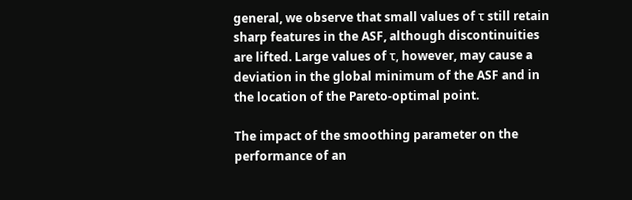general, we observe that small values of τ still retain sharp features in the ASF, although discontinuities are lifted. Large values of τ, however, may cause a deviation in the global minimum of the ASF and in the location of the Pareto-optimal point.

The impact of the smoothing parameter on the performance of an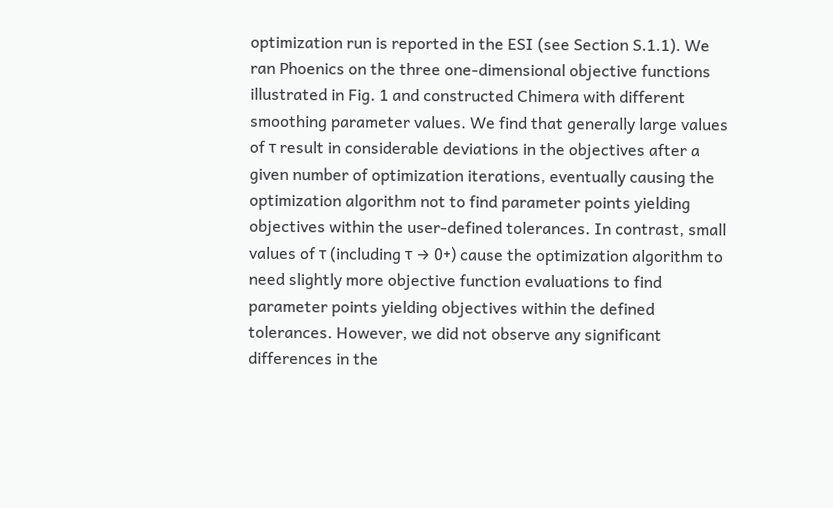optimization run is reported in the ESI (see Section S.1.1). We ran Phoenics on the three one-dimensional objective functions illustrated in Fig. 1 and constructed Chimera with different smoothing parameter values. We find that generally large values of τ result in considerable deviations in the objectives after a given number of optimization iterations, eventually causing the optimization algorithm not to find parameter points yielding objectives within the user-defined tolerances. In contrast, small values of τ (including τ → 0+) cause the optimization algorithm to need slightly more objective function evaluations to find parameter points yielding objectives within the defined tolerances. However, we did not observe any significant differences in the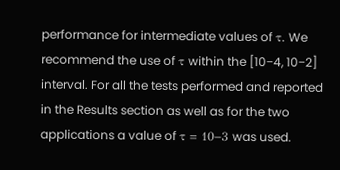performance for intermediate values of τ. We recommend the use of τ within the [10−4, 10−2] interval. For all the tests performed and reported in the Results section as well as for the two applications a value of τ = 10−3 was used.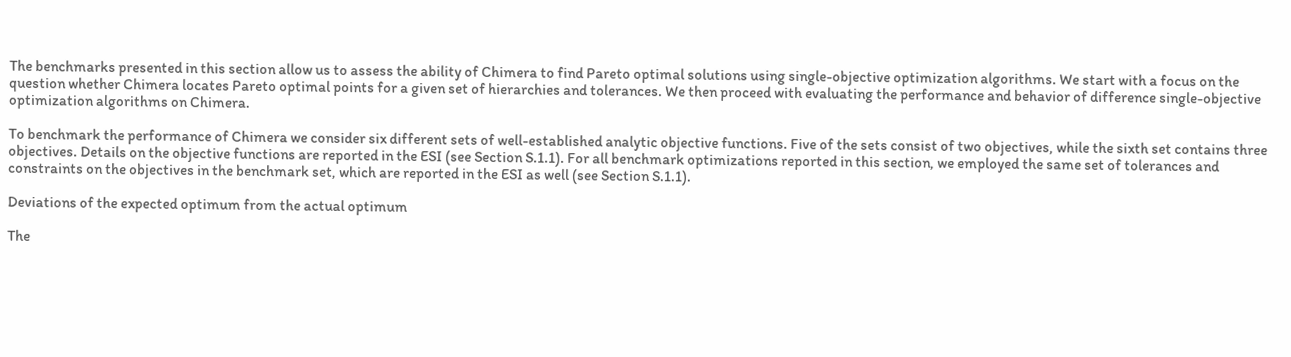The benchmarks presented in this section allow us to assess the ability of Chimera to find Pareto optimal solutions using single-objective optimization algorithms. We start with a focus on the question whether Chimera locates Pareto optimal points for a given set of hierarchies and tolerances. We then proceed with evaluating the performance and behavior of difference single-objective optimization algorithms on Chimera.

To benchmark the performance of Chimera we consider six different sets of well-established analytic objective functions. Five of the sets consist of two objectives, while the sixth set contains three objectives. Details on the objective functions are reported in the ESI (see Section S.1.1). For all benchmark optimizations reported in this section, we employed the same set of tolerances and constraints on the objectives in the benchmark set, which are reported in the ESI as well (see Section S.1.1).

Deviations of the expected optimum from the actual optimum

The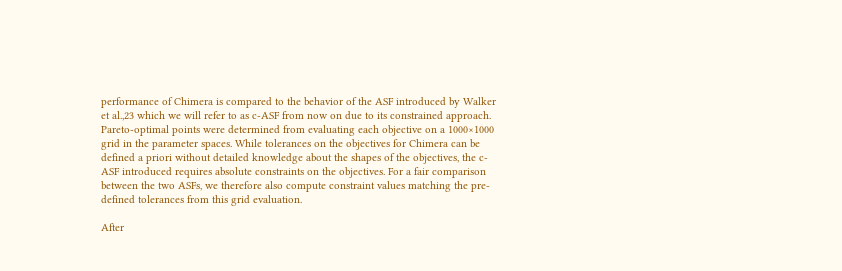performance of Chimera is compared to the behavior of the ASF introduced by Walker et al.,23 which we will refer to as c-ASF from now on due to its constrained approach. Pareto-optimal points were determined from evaluating each objective on a 1000×1000 grid in the parameter spaces. While tolerances on the objectives for Chimera can be defined a priori without detailed knowledge about the shapes of the objectives, the c-ASF introduced requires absolute constraints on the objectives. For a fair comparison between the two ASFs, we therefore also compute constraint values matching the pre-defined tolerances from this grid evaluation.

After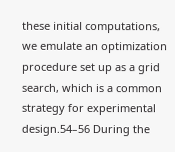these initial computations, we emulate an optimization procedure set up as a grid search, which is a common strategy for experimental design.54–56 During the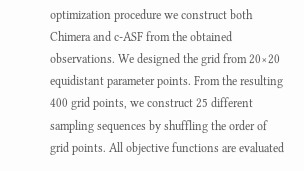optimization procedure we construct both Chimera and c-ASF from the obtained observations. We designed the grid from 20×20 equidistant parameter points. From the resulting 400 grid points, we construct 25 different sampling sequences by shuffling the order of grid points. All objective functions are evaluated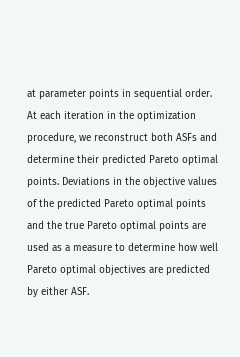at parameter points in sequential order. At each iteration in the optimization procedure, we reconstruct both ASFs and determine their predicted Pareto optimal points. Deviations in the objective values of the predicted Pareto optimal points and the true Pareto optimal points are used as a measure to determine how well Pareto optimal objectives are predicted by either ASF.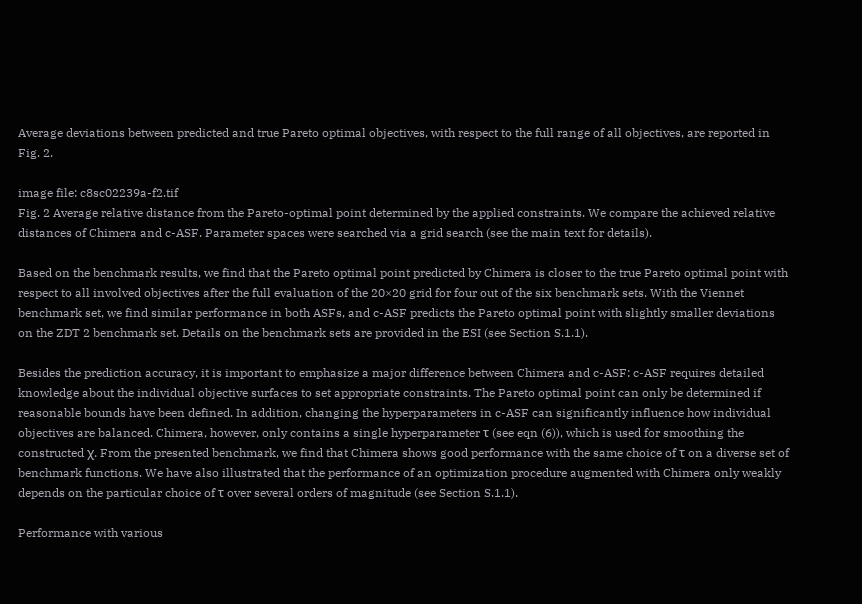Average deviations between predicted and true Pareto optimal objectives, with respect to the full range of all objectives, are reported in Fig. 2.

image file: c8sc02239a-f2.tif
Fig. 2 Average relative distance from the Pareto-optimal point determined by the applied constraints. We compare the achieved relative distances of Chimera and c-ASF. Parameter spaces were searched via a grid search (see the main text for details).

Based on the benchmark results, we find that the Pareto optimal point predicted by Chimera is closer to the true Pareto optimal point with respect to all involved objectives after the full evaluation of the 20×20 grid for four out of the six benchmark sets. With the Viennet benchmark set, we find similar performance in both ASFs, and c-ASF predicts the Pareto optimal point with slightly smaller deviations on the ZDT 2 benchmark set. Details on the benchmark sets are provided in the ESI (see Section S.1.1).

Besides the prediction accuracy, it is important to emphasize a major difference between Chimera and c-ASF: c-ASF requires detailed knowledge about the individual objective surfaces to set appropriate constraints. The Pareto optimal point can only be determined if reasonable bounds have been defined. In addition, changing the hyperparameters in c-ASF can significantly influence how individual objectives are balanced. Chimera, however, only contains a single hyperparameter τ (see eqn (6)), which is used for smoothing the constructed χ. From the presented benchmark, we find that Chimera shows good performance with the same choice of τ on a diverse set of benchmark functions. We have also illustrated that the performance of an optimization procedure augmented with Chimera only weakly depends on the particular choice of τ over several orders of magnitude (see Section S.1.1).

Performance with various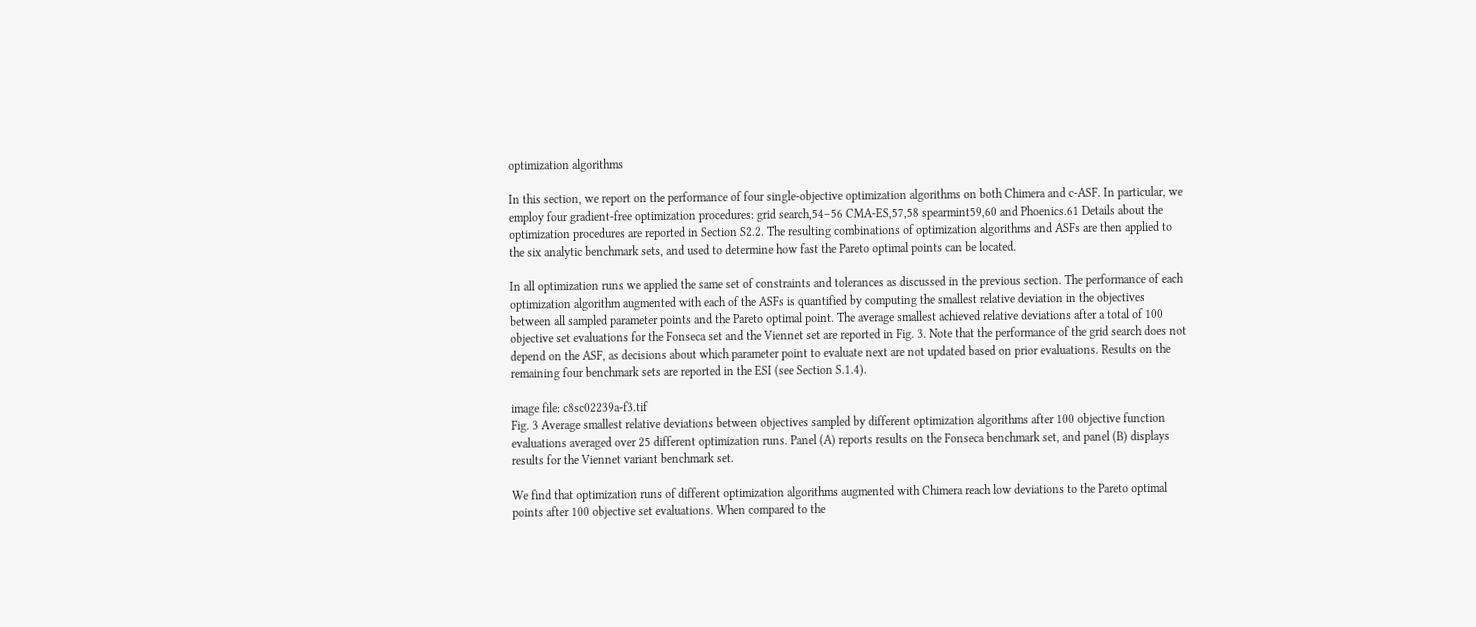optimization algorithms

In this section, we report on the performance of four single-objective optimization algorithms on both Chimera and c-ASF. In particular, we employ four gradient-free optimization procedures: grid search,54–56 CMA-ES,57,58 spearmint59,60 and Phoenics.61 Details about the optimization procedures are reported in Section S2.2. The resulting combinations of optimization algorithms and ASFs are then applied to the six analytic benchmark sets, and used to determine how fast the Pareto optimal points can be located.

In all optimization runs we applied the same set of constraints and tolerances as discussed in the previous section. The performance of each optimization algorithm augmented with each of the ASFs is quantified by computing the smallest relative deviation in the objectives between all sampled parameter points and the Pareto optimal point. The average smallest achieved relative deviations after a total of 100 objective set evaluations for the Fonseca set and the Viennet set are reported in Fig. 3. Note that the performance of the grid search does not depend on the ASF, as decisions about which parameter point to evaluate next are not updated based on prior evaluations. Results on the remaining four benchmark sets are reported in the ESI (see Section S.1.4).

image file: c8sc02239a-f3.tif
Fig. 3 Average smallest relative deviations between objectives sampled by different optimization algorithms after 100 objective function evaluations averaged over 25 different optimization runs. Panel (A) reports results on the Fonseca benchmark set, and panel (B) displays results for the Viennet variant benchmark set.

We find that optimization runs of different optimization algorithms augmented with Chimera reach low deviations to the Pareto optimal points after 100 objective set evaluations. When compared to the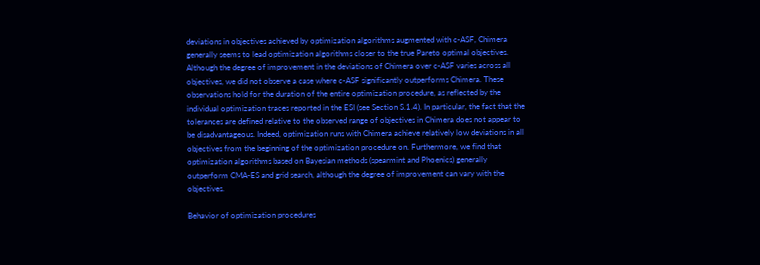deviations in objectives achieved by optimization algorithms augmented with c-ASF, Chimera generally seems to lead optimization algorithms closer to the true Pareto optimal objectives. Although the degree of improvement in the deviations of Chimera over c-ASF varies across all objectives, we did not observe a case where c-ASF significantly outperforms Chimera. These observations hold for the duration of the entire optimization procedure, as reflected by the individual optimization traces reported in the ESI (see Section S.1.4). In particular, the fact that the tolerances are defined relative to the observed range of objectives in Chimera does not appear to be disadvantageous. Indeed, optimization runs with Chimera achieve relatively low deviations in all objectives from the beginning of the optimization procedure on. Furthermore, we find that optimization algorithms based on Bayesian methods (spearmint and Phoenics) generally outperform CMA-ES and grid search, although the degree of improvement can vary with the objectives.

Behavior of optimization procedures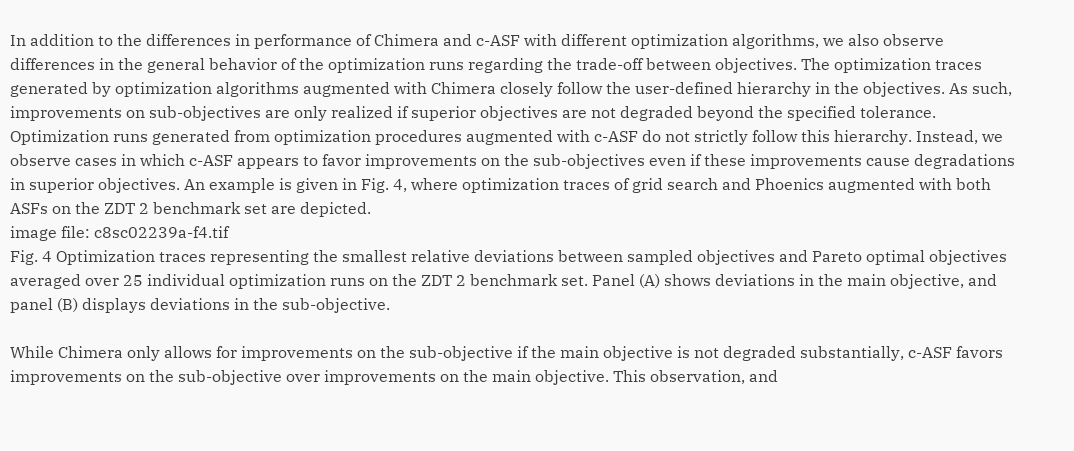In addition to the differences in performance of Chimera and c-ASF with different optimization algorithms, we also observe differences in the general behavior of the optimization runs regarding the trade-off between objectives. The optimization traces generated by optimization algorithms augmented with Chimera closely follow the user-defined hierarchy in the objectives. As such, improvements on sub-objectives are only realized if superior objectives are not degraded beyond the specified tolerance. Optimization runs generated from optimization procedures augmented with c-ASF do not strictly follow this hierarchy. Instead, we observe cases in which c-ASF appears to favor improvements on the sub-objectives even if these improvements cause degradations in superior objectives. An example is given in Fig. 4, where optimization traces of grid search and Phoenics augmented with both ASFs on the ZDT 2 benchmark set are depicted.
image file: c8sc02239a-f4.tif
Fig. 4 Optimization traces representing the smallest relative deviations between sampled objectives and Pareto optimal objectives averaged over 25 individual optimization runs on the ZDT 2 benchmark set. Panel (A) shows deviations in the main objective, and panel (B) displays deviations in the sub-objective.

While Chimera only allows for improvements on the sub-objective if the main objective is not degraded substantially, c-ASF favors improvements on the sub-objective over improvements on the main objective. This observation, and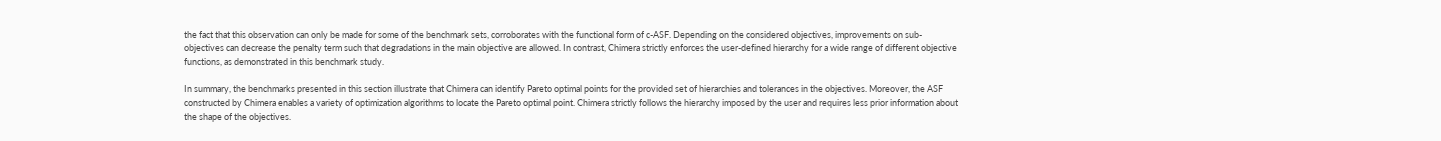the fact that this observation can only be made for some of the benchmark sets, corroborates with the functional form of c-ASF. Depending on the considered objectives, improvements on sub-objectives can decrease the penalty term such that degradations in the main objective are allowed. In contrast, Chimera strictly enforces the user-defined hierarchy for a wide range of different objective functions, as demonstrated in this benchmark study.

In summary, the benchmarks presented in this section illustrate that Chimera can identify Pareto optimal points for the provided set of hierarchies and tolerances in the objectives. Moreover, the ASF constructed by Chimera enables a variety of optimization algorithms to locate the Pareto optimal point. Chimera strictly follows the hierarchy imposed by the user and requires less prior information about the shape of the objectives.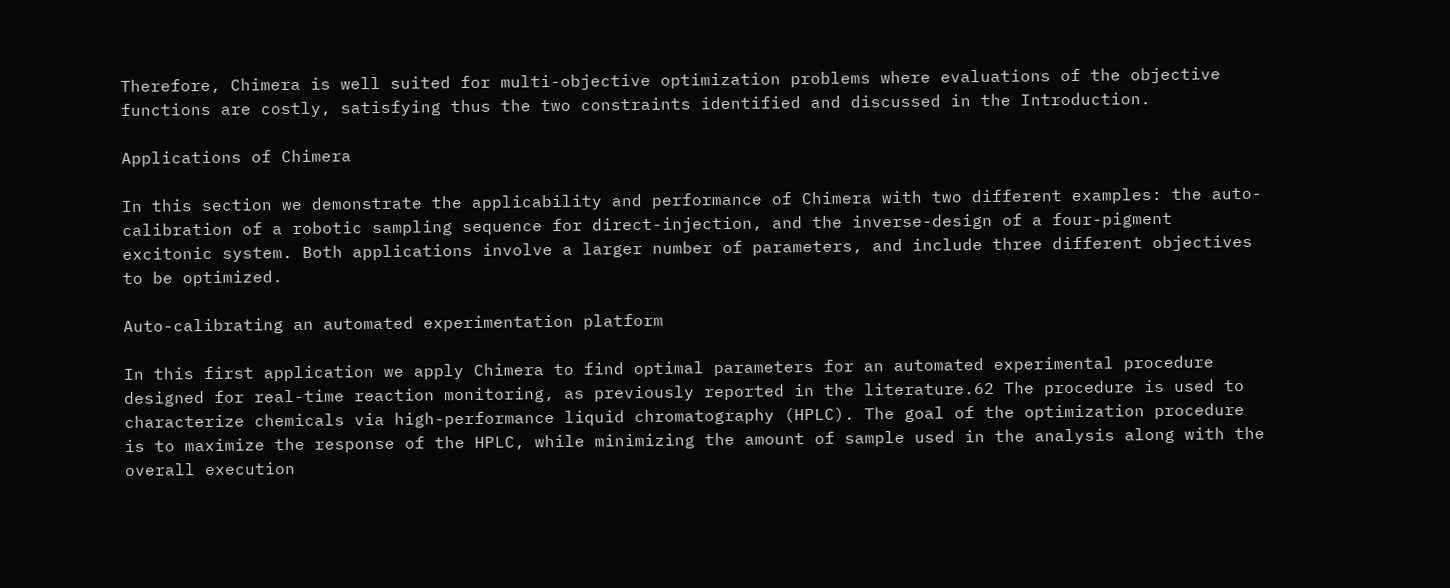Therefore, Chimera is well suited for multi-objective optimization problems where evaluations of the objective functions are costly, satisfying thus the two constraints identified and discussed in the Introduction.

Applications of Chimera

In this section we demonstrate the applicability and performance of Chimera with two different examples: the auto-calibration of a robotic sampling sequence for direct-injection, and the inverse-design of a four-pigment excitonic system. Both applications involve a larger number of parameters, and include three different objectives to be optimized.

Auto-calibrating an automated experimentation platform

In this first application we apply Chimera to find optimal parameters for an automated experimental procedure designed for real-time reaction monitoring, as previously reported in the literature.62 The procedure is used to characterize chemicals via high-performance liquid chromatography (HPLC). The goal of the optimization procedure is to maximize the response of the HPLC, while minimizing the amount of sample used in the analysis along with the overall execution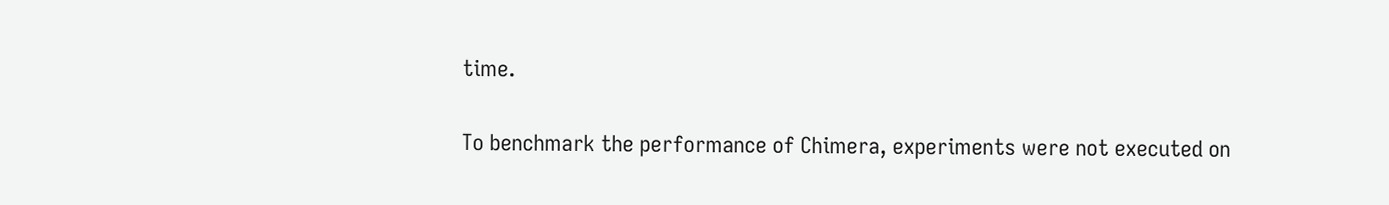time.

To benchmark the performance of Chimera, experiments were not executed on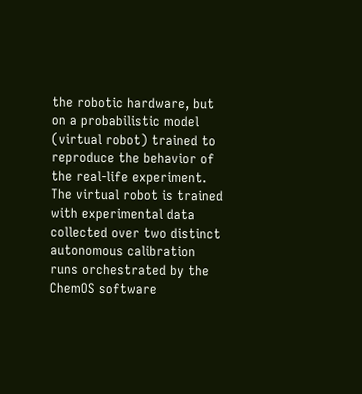the robotic hardware, but on a probabilistic model (virtual robot) trained to reproduce the behavior of the real-life experiment. The virtual robot is trained with experimental data collected over two distinct autonomous calibration runs orchestrated by the ChemOS software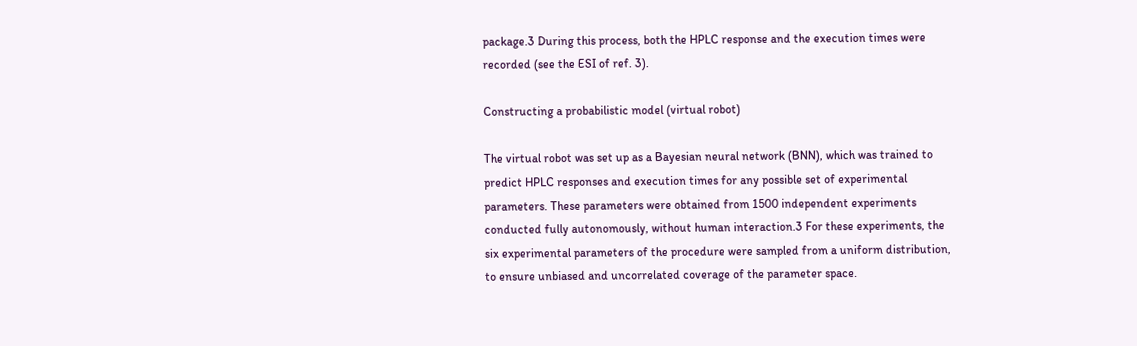package.3 During this process, both the HPLC response and the execution times were recorded (see the ESI of ref. 3).

Constructing a probabilistic model (virtual robot)

The virtual robot was set up as a Bayesian neural network (BNN), which was trained to predict HPLC responses and execution times for any possible set of experimental parameters. These parameters were obtained from 1500 independent experiments conducted fully autonomously, without human interaction.3 For these experiments, the six experimental parameters of the procedure were sampled from a uniform distribution, to ensure unbiased and uncorrelated coverage of the parameter space.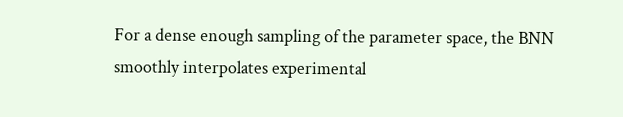For a dense enough sampling of the parameter space, the BNN smoothly interpolates experimental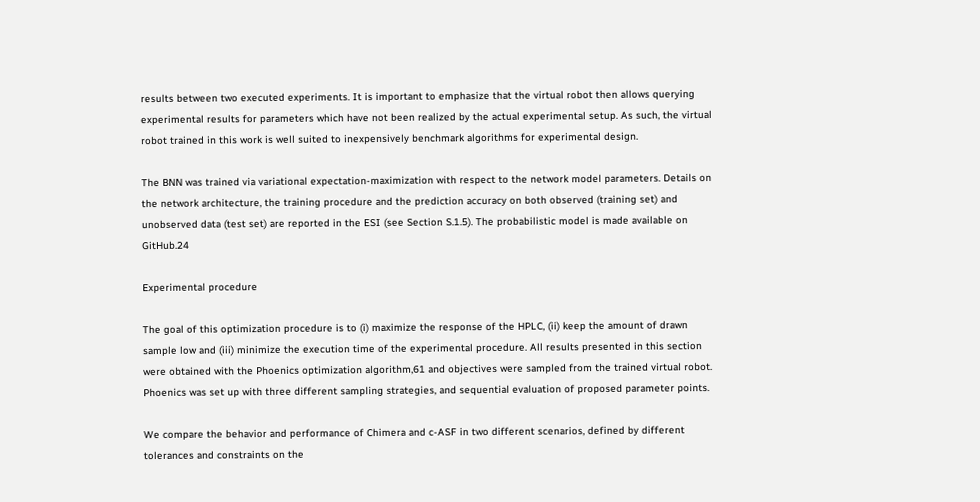results between two executed experiments. It is important to emphasize that the virtual robot then allows querying experimental results for parameters which have not been realized by the actual experimental setup. As such, the virtual robot trained in this work is well suited to inexpensively benchmark algorithms for experimental design.

The BNN was trained via variational expectation-maximization with respect to the network model parameters. Details on the network architecture, the training procedure and the prediction accuracy on both observed (training set) and unobserved data (test set) are reported in the ESI (see Section S.1.5). The probabilistic model is made available on GitHub.24

Experimental procedure

The goal of this optimization procedure is to (i) maximize the response of the HPLC, (ii) keep the amount of drawn sample low and (iii) minimize the execution time of the experimental procedure. All results presented in this section were obtained with the Phoenics optimization algorithm,61 and objectives were sampled from the trained virtual robot. Phoenics was set up with three different sampling strategies, and sequential evaluation of proposed parameter points.

We compare the behavior and performance of Chimera and c-ASF in two different scenarios, defined by different tolerances and constraints on the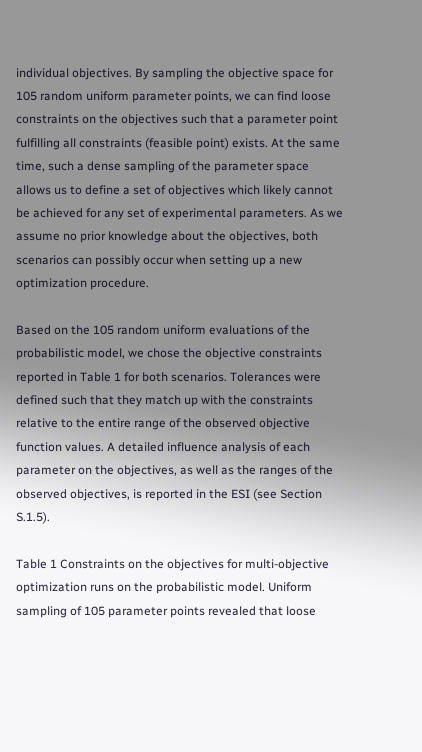individual objectives. By sampling the objective space for 105 random uniform parameter points, we can find loose constraints on the objectives such that a parameter point fulfilling all constraints (feasible point) exists. At the same time, such a dense sampling of the parameter space allows us to define a set of objectives which likely cannot be achieved for any set of experimental parameters. As we assume no prior knowledge about the objectives, both scenarios can possibly occur when setting up a new optimization procedure.

Based on the 105 random uniform evaluations of the probabilistic model, we chose the objective constraints reported in Table 1 for both scenarios. Tolerances were defined such that they match up with the constraints relative to the entire range of the observed objective function values. A detailed influence analysis of each parameter on the objectives, as well as the ranges of the observed objectives, is reported in the ESI (see Section S.1.5).

Table 1 Constraints on the objectives for multi-objective optimization runs on the probabilistic model. Uniform sampling of 105 parameter points revealed that loose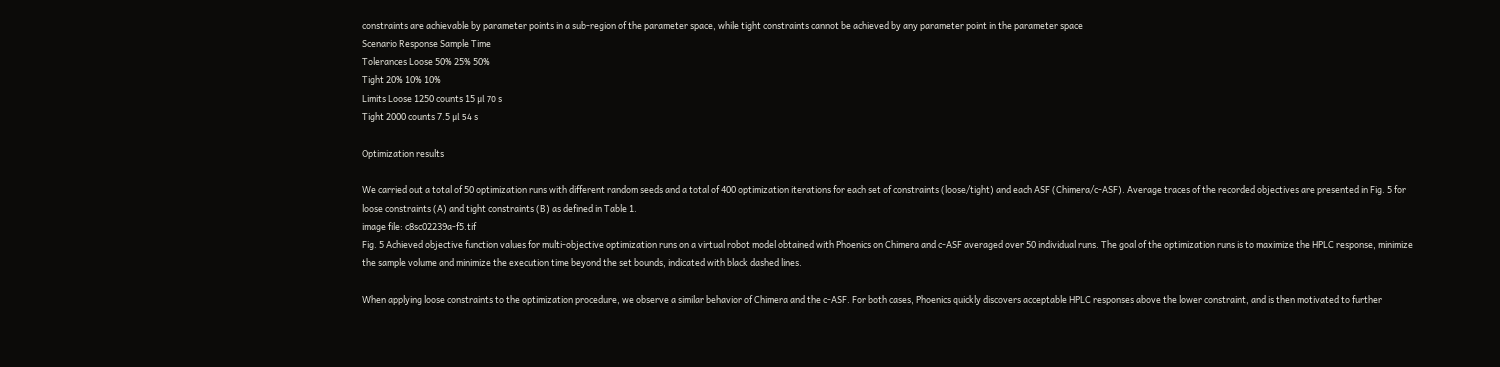constraints are achievable by parameter points in a sub-region of the parameter space, while tight constraints cannot be achieved by any parameter point in the parameter space
Scenario Response Sample Time
Tolerances Loose 50% 25% 50%
Tight 20% 10% 10%
Limits Loose 1250 counts 15 μl 70 s
Tight 2000 counts 7.5 μl 54 s

Optimization results

We carried out a total of 50 optimization runs with different random seeds and a total of 400 optimization iterations for each set of constraints (loose/tight) and each ASF (Chimera/c-ASF). Average traces of the recorded objectives are presented in Fig. 5 for loose constraints (A) and tight constraints (B) as defined in Table 1.
image file: c8sc02239a-f5.tif
Fig. 5 Achieved objective function values for multi-objective optimization runs on a virtual robot model obtained with Phoenics on Chimera and c-ASF averaged over 50 individual runs. The goal of the optimization runs is to maximize the HPLC response, minimize the sample volume and minimize the execution time beyond the set bounds, indicated with black dashed lines.

When applying loose constraints to the optimization procedure, we observe a similar behavior of Chimera and the c-ASF. For both cases, Phoenics quickly discovers acceptable HPLC responses above the lower constraint, and is then motivated to further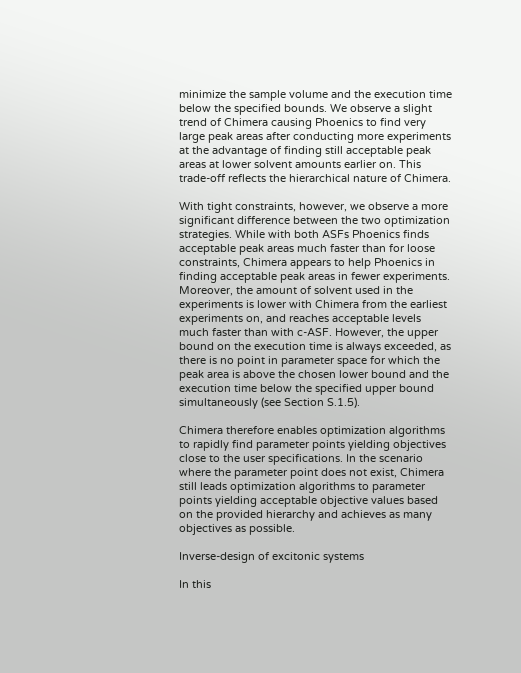minimize the sample volume and the execution time below the specified bounds. We observe a slight trend of Chimera causing Phoenics to find very large peak areas after conducting more experiments at the advantage of finding still acceptable peak areas at lower solvent amounts earlier on. This trade-off reflects the hierarchical nature of Chimera.

With tight constraints, however, we observe a more significant difference between the two optimization strategies. While with both ASFs Phoenics finds acceptable peak areas much faster than for loose constraints, Chimera appears to help Phoenics in finding acceptable peak areas in fewer experiments. Moreover, the amount of solvent used in the experiments is lower with Chimera from the earliest experiments on, and reaches acceptable levels much faster than with c-ASF. However, the upper bound on the execution time is always exceeded, as there is no point in parameter space for which the peak area is above the chosen lower bound and the execution time below the specified upper bound simultaneously (see Section S.1.5).

Chimera therefore enables optimization algorithms to rapidly find parameter points yielding objectives close to the user specifications. In the scenario where the parameter point does not exist, Chimera still leads optimization algorithms to parameter points yielding acceptable objective values based on the provided hierarchy and achieves as many objectives as possible.

Inverse-design of excitonic systems

In this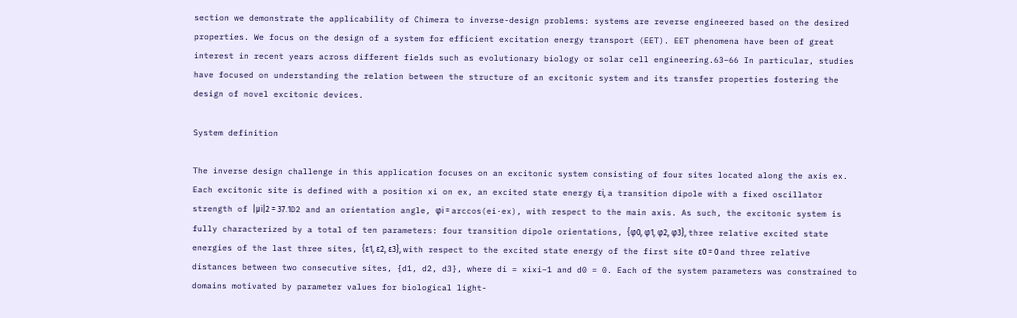section we demonstrate the applicability of Chimera to inverse-design problems: systems are reverse engineered based on the desired properties. We focus on the design of a system for efficient excitation energy transport (EET). EET phenomena have been of great interest in recent years across different fields such as evolutionary biology or solar cell engineering.63–66 In particular, studies have focused on understanding the relation between the structure of an excitonic system and its transfer properties fostering the design of novel excitonic devices.

System definition

The inverse design challenge in this application focuses on an excitonic system consisting of four sites located along the axis ex. Each excitonic site is defined with a position xi on ex, an excited state energy εi, a transition dipole with a fixed oscillator strength of |μi|2 = 37.1D2 and an orientation angle, φi = arccos(ei·ex), with respect to the main axis. As such, the excitonic system is fully characterized by a total of ten parameters: four transition dipole orientations, {φ0, φ1, φ2, φ3}, three relative excited state energies of the last three sites, {ε1, ε2, ε3}, with respect to the excited state energy of the first site ε0 = 0 and three relative distances between two consecutive sites, {d1, d2, d3}, where di = xixi−1 and d0 = 0. Each of the system parameters was constrained to domains motivated by parameter values for biological light-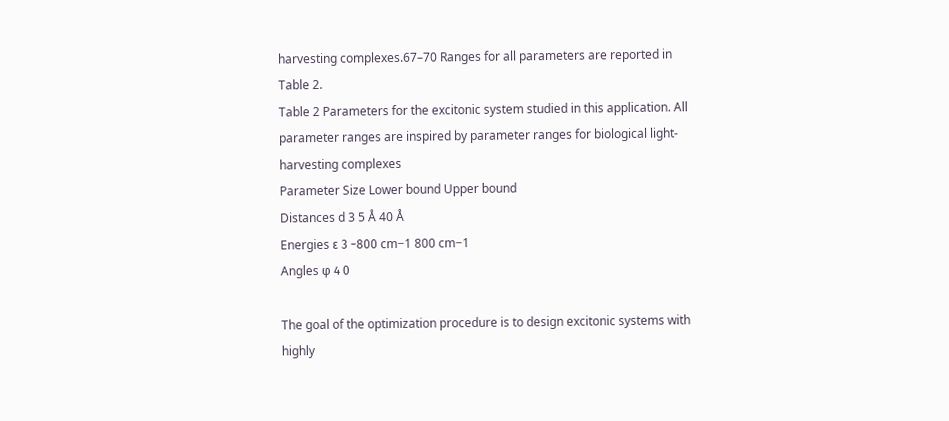harvesting complexes.67–70 Ranges for all parameters are reported in Table 2.
Table 2 Parameters for the excitonic system studied in this application. All parameter ranges are inspired by parameter ranges for biological light-harvesting complexes
Parameter Size Lower bound Upper bound
Distances d 3 5 Å 40 Å
Energies ε 3 −800 cm−1 800 cm−1
Angles φ 4 0

The goal of the optimization procedure is to design excitonic systems with highly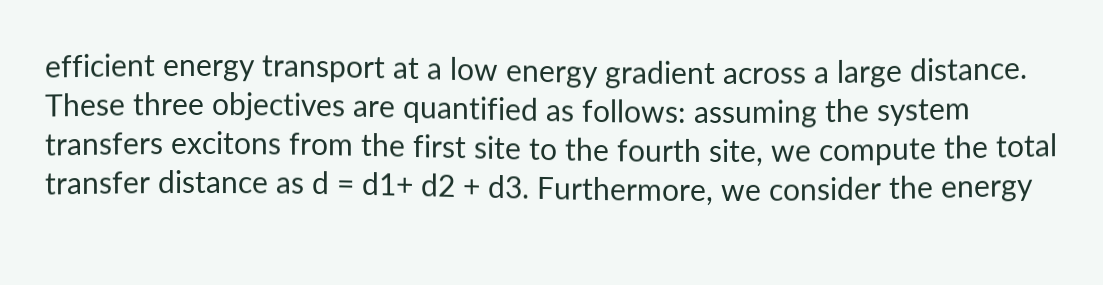efficient energy transport at a low energy gradient across a large distance. These three objectives are quantified as follows: assuming the system transfers excitons from the first site to the fourth site, we compute the total transfer distance as d = d1+ d2 + d3. Furthermore, we consider the energy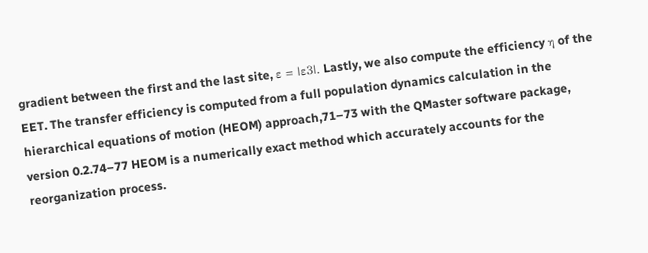gradient between the first and the last site, ε = |ε3|. Lastly, we also compute the efficiency η of the EET. The transfer efficiency is computed from a full population dynamics calculation in the hierarchical equations of motion (HEOM) approach,71–73 with the QMaster software package, version 0.2.74–77 HEOM is a numerically exact method which accurately accounts for the reorganization process.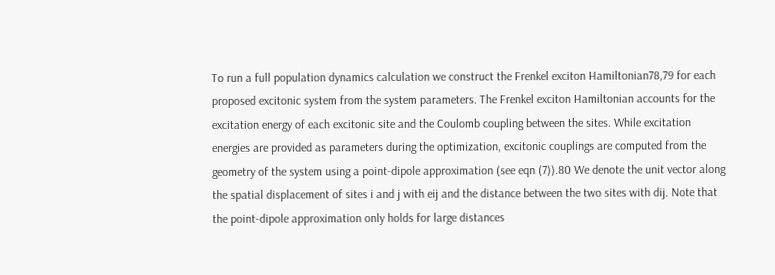To run a full population dynamics calculation we construct the Frenkel exciton Hamiltonian78,79 for each proposed excitonic system from the system parameters. The Frenkel exciton Hamiltonian accounts for the excitation energy of each excitonic site and the Coulomb coupling between the sites. While excitation energies are provided as parameters during the optimization, excitonic couplings are computed from the geometry of the system using a point-dipole approximation (see eqn (7)).80 We denote the unit vector along the spatial displacement of sites i and j with eij and the distance between the two sites with dij. Note that the point-dipole approximation only holds for large distances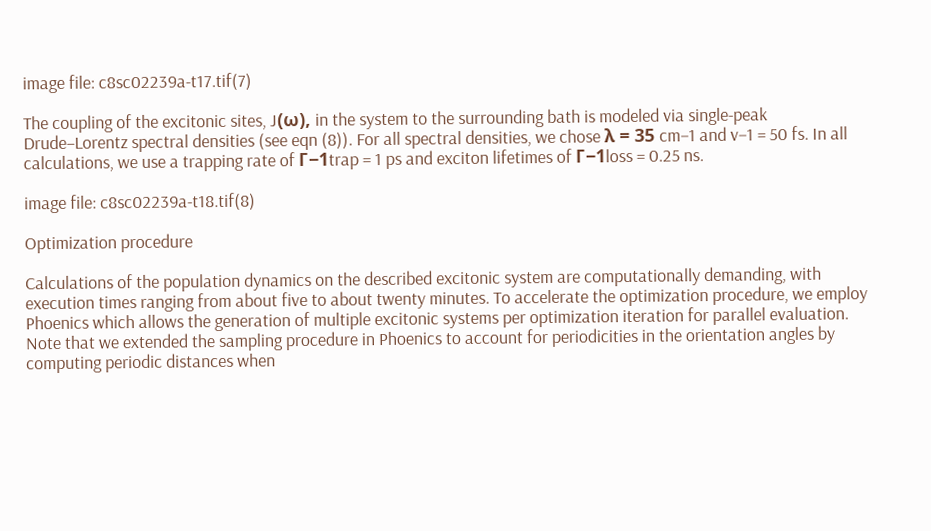image file: c8sc02239a-t17.tif(7)

The coupling of the excitonic sites, J(ω), in the system to the surrounding bath is modeled via single-peak Drude–Lorentz spectral densities (see eqn (8)). For all spectral densities, we chose λ = 35 cm−1 and v−1 = 50 fs. In all calculations, we use a trapping rate of Γ−1trap = 1 ps and exciton lifetimes of Γ−1loss = 0.25 ns.

image file: c8sc02239a-t18.tif(8)

Optimization procedure

Calculations of the population dynamics on the described excitonic system are computationally demanding, with execution times ranging from about five to about twenty minutes. To accelerate the optimization procedure, we employ Phoenics which allows the generation of multiple excitonic systems per optimization iteration for parallel evaluation. Note that we extended the sampling procedure in Phoenics to account for periodicities in the orientation angles by computing periodic distances when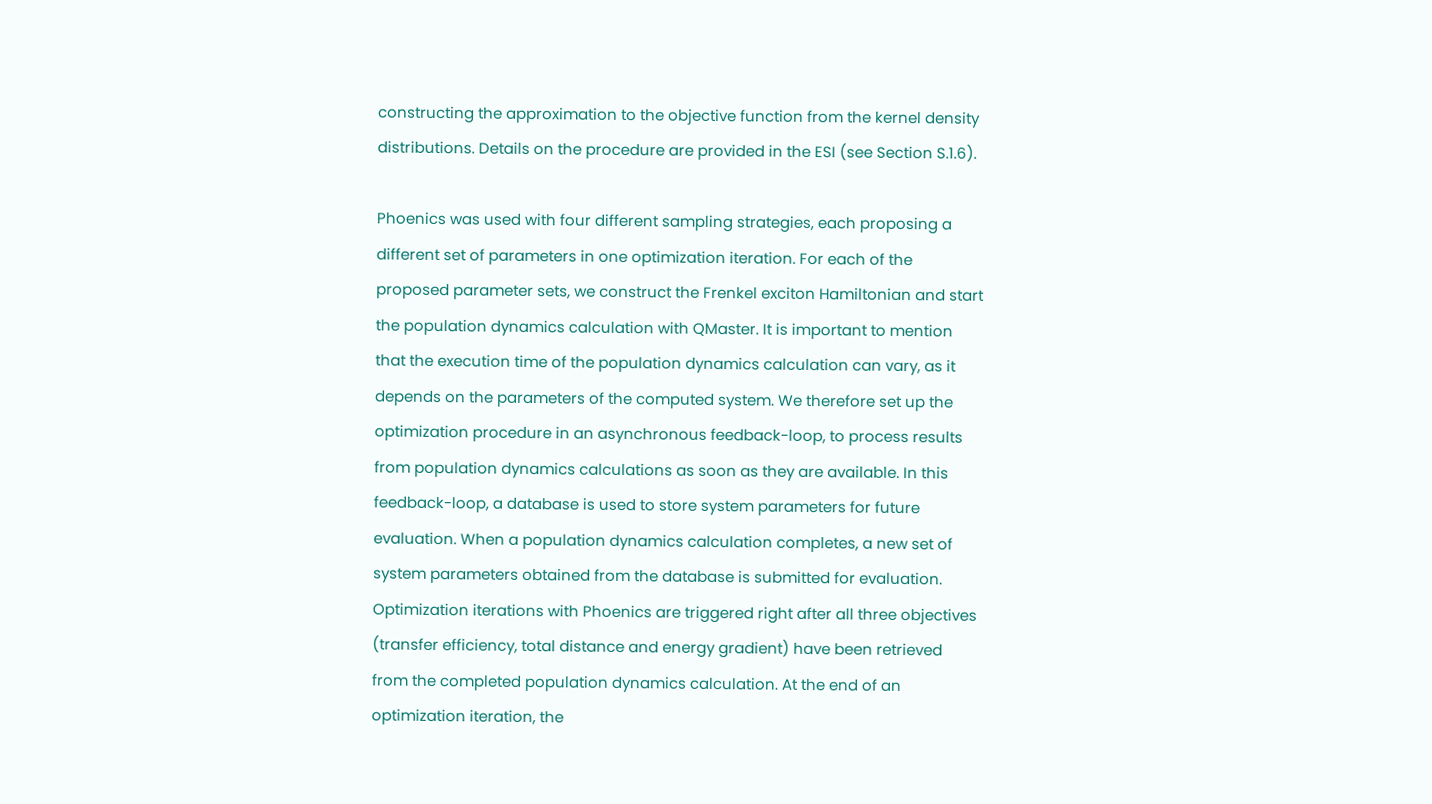constructing the approximation to the objective function from the kernel density distributions. Details on the procedure are provided in the ESI (see Section S.1.6).

Phoenics was used with four different sampling strategies, each proposing a different set of parameters in one optimization iteration. For each of the proposed parameter sets, we construct the Frenkel exciton Hamiltonian and start the population dynamics calculation with QMaster. It is important to mention that the execution time of the population dynamics calculation can vary, as it depends on the parameters of the computed system. We therefore set up the optimization procedure in an asynchronous feedback-loop, to process results from population dynamics calculations as soon as they are available. In this feedback-loop, a database is used to store system parameters for future evaluation. When a population dynamics calculation completes, a new set of system parameters obtained from the database is submitted for evaluation. Optimization iterations with Phoenics are triggered right after all three objectives (transfer efficiency, total distance and energy gradient) have been retrieved from the completed population dynamics calculation. At the end of an optimization iteration, the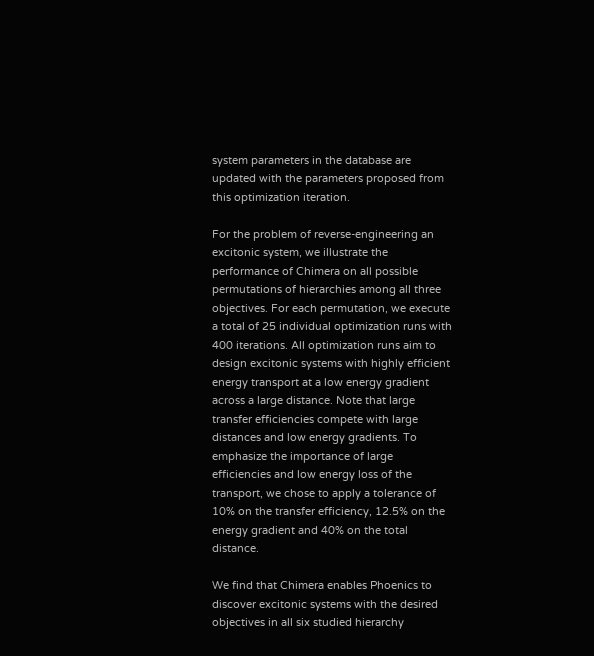system parameters in the database are updated with the parameters proposed from this optimization iteration.

For the problem of reverse-engineering an excitonic system, we illustrate the performance of Chimera on all possible permutations of hierarchies among all three objectives. For each permutation, we execute a total of 25 individual optimization runs with 400 iterations. All optimization runs aim to design excitonic systems with highly efficient energy transport at a low energy gradient across a large distance. Note that large transfer efficiencies compete with large distances and low energy gradients. To emphasize the importance of large efficiencies and low energy loss of the transport, we chose to apply a tolerance of 10% on the transfer efficiency, 12.5% on the energy gradient and 40% on the total distance.

We find that Chimera enables Phoenics to discover excitonic systems with the desired objectives in all six studied hierarchy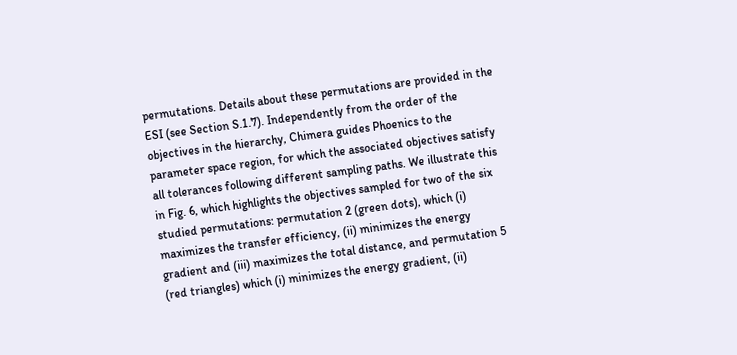permutations. Details about these permutations are provided in the ESI (see Section S.1.7). Independently from the order of the objectives in the hierarchy, Chimera guides Phoenics to the parameter space region, for which the associated objectives satisfy all tolerances following different sampling paths. We illustrate this in Fig. 6, which highlights the objectives sampled for two of the six studied permutations: permutation 2 (green dots), which (i) maximizes the transfer efficiency, (ii) minimizes the energy gradient and (iii) maximizes the total distance, and permutation 5 (red triangles) which (i) minimizes the energy gradient, (ii)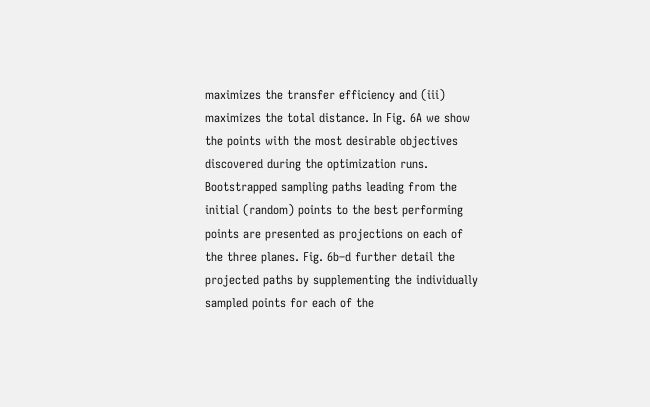maximizes the transfer efficiency and (iii) maximizes the total distance. In Fig. 6A we show the points with the most desirable objectives discovered during the optimization runs. Bootstrapped sampling paths leading from the initial (random) points to the best performing points are presented as projections on each of the three planes. Fig. 6b–d further detail the projected paths by supplementing the individually sampled points for each of the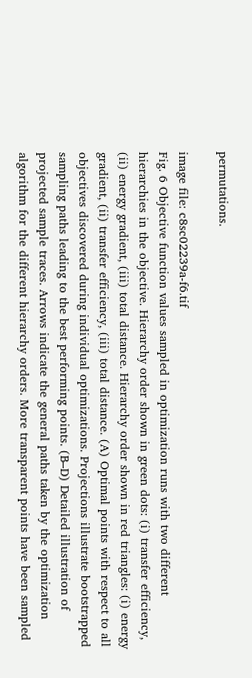permutations.

image file: c8sc02239a-f6.tif
Fig. 6 Objective function values sampled in optimization runs with two different hierarchies in the objective. Hierarchy order shown in green dots: (i) transfer efficiency, (ii) energy gradient, (iii) total distance. Hierarchy order shown in red triangles: (i) energy gradient, (ii) transfer efficiency, (iii) total distance. (A) Optimal points with respect to all objectives discovered during individual optimizations. Projections illustrate bootstrapped sampling paths leading to the best performing points. (B–D) Detailed illustration of projected sample traces. Arrows indicate the general paths taken by the optimization algorithm for the different hierarchy orders. More transparent points have been sampled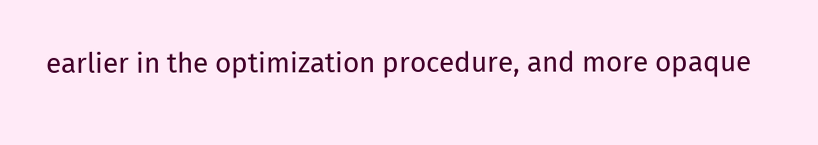earlier in the optimization procedure, and more opaque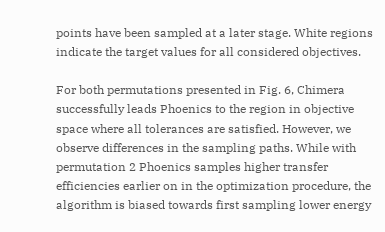points have been sampled at a later stage. White regions indicate the target values for all considered objectives.

For both permutations presented in Fig. 6, Chimera successfully leads Phoenics to the region in objective space where all tolerances are satisfied. However, we observe differences in the sampling paths. While with permutation 2 Phoenics samples higher transfer efficiencies earlier on in the optimization procedure, the algorithm is biased towards first sampling lower energy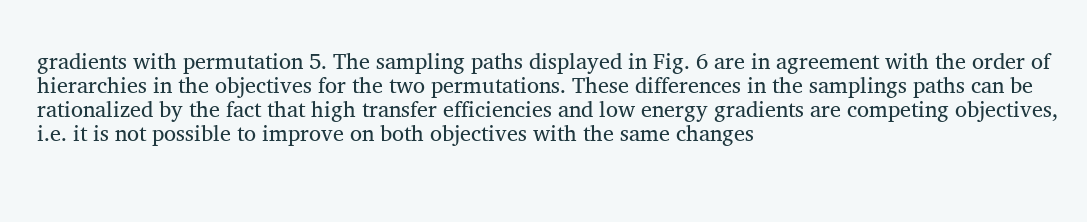gradients with permutation 5. The sampling paths displayed in Fig. 6 are in agreement with the order of hierarchies in the objectives for the two permutations. These differences in the samplings paths can be rationalized by the fact that high transfer efficiencies and low energy gradients are competing objectives, i.e. it is not possible to improve on both objectives with the same changes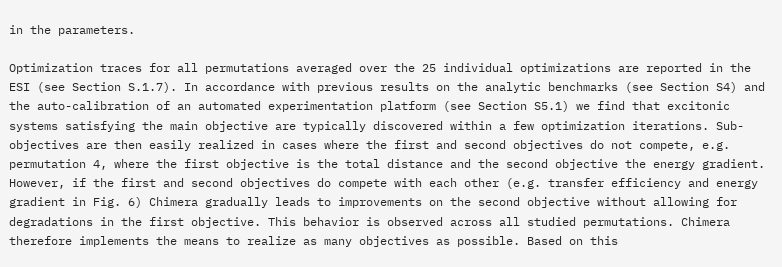in the parameters.

Optimization traces for all permutations averaged over the 25 individual optimizations are reported in the ESI (see Section S.1.7). In accordance with previous results on the analytic benchmarks (see Section S4) and the auto-calibration of an automated experimentation platform (see Section S5.1) we find that excitonic systems satisfying the main objective are typically discovered within a few optimization iterations. Sub-objectives are then easily realized in cases where the first and second objectives do not compete, e.g. permutation 4, where the first objective is the total distance and the second objective the energy gradient. However, if the first and second objectives do compete with each other (e.g. transfer efficiency and energy gradient in Fig. 6) Chimera gradually leads to improvements on the second objective without allowing for degradations in the first objective. This behavior is observed across all studied permutations. Chimera therefore implements the means to realize as many objectives as possible. Based on this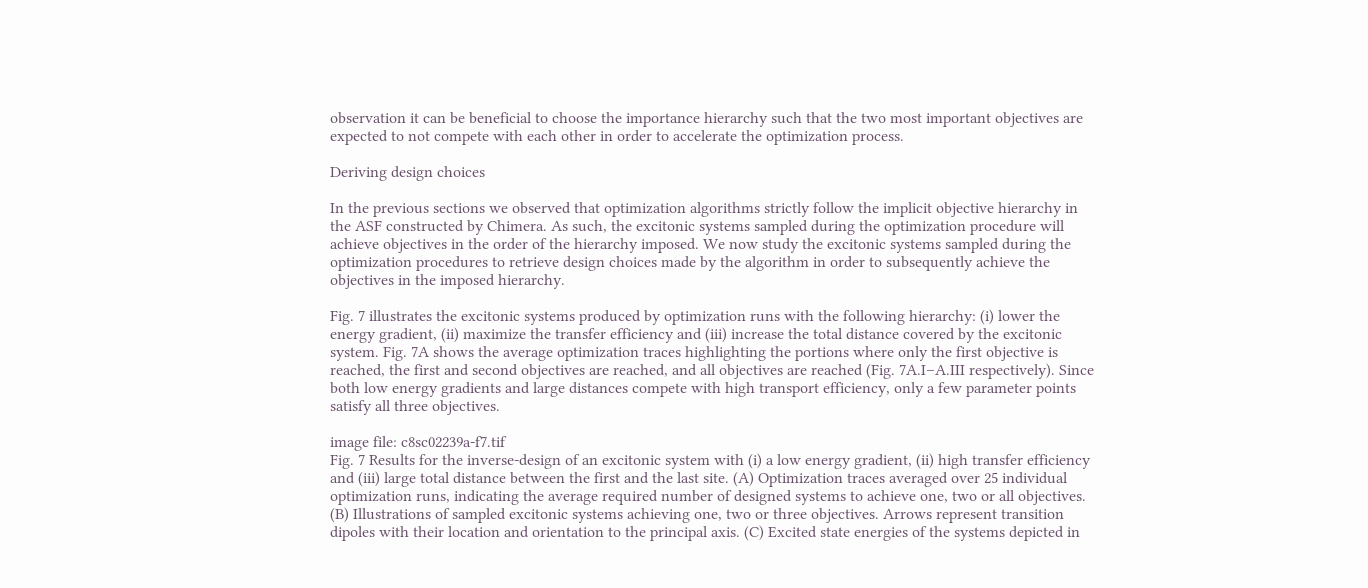observation it can be beneficial to choose the importance hierarchy such that the two most important objectives are expected to not compete with each other in order to accelerate the optimization process.

Deriving design choices

In the previous sections we observed that optimization algorithms strictly follow the implicit objective hierarchy in the ASF constructed by Chimera. As such, the excitonic systems sampled during the optimization procedure will achieve objectives in the order of the hierarchy imposed. We now study the excitonic systems sampled during the optimization procedures to retrieve design choices made by the algorithm in order to subsequently achieve the objectives in the imposed hierarchy.

Fig. 7 illustrates the excitonic systems produced by optimization runs with the following hierarchy: (i) lower the energy gradient, (ii) maximize the transfer efficiency and (iii) increase the total distance covered by the excitonic system. Fig. 7A shows the average optimization traces highlighting the portions where only the first objective is reached, the first and second objectives are reached, and all objectives are reached (Fig. 7A.I–A.III respectively). Since both low energy gradients and large distances compete with high transport efficiency, only a few parameter points satisfy all three objectives.

image file: c8sc02239a-f7.tif
Fig. 7 Results for the inverse-design of an excitonic system with (i) a low energy gradient, (ii) high transfer efficiency and (iii) large total distance between the first and the last site. (A) Optimization traces averaged over 25 individual optimization runs, indicating the average required number of designed systems to achieve one, two or all objectives. (B) Illustrations of sampled excitonic systems achieving one, two or three objectives. Arrows represent transition dipoles with their location and orientation to the principal axis. (C) Excited state energies of the systems depicted in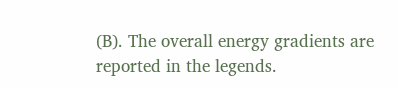(B). The overall energy gradients are reported in the legends.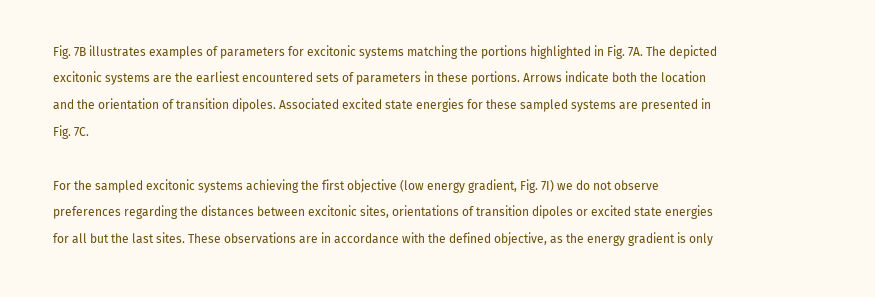Fig. 7B illustrates examples of parameters for excitonic systems matching the portions highlighted in Fig. 7A. The depicted excitonic systems are the earliest encountered sets of parameters in these portions. Arrows indicate both the location and the orientation of transition dipoles. Associated excited state energies for these sampled systems are presented in Fig. 7C.

For the sampled excitonic systems achieving the first objective (low energy gradient, Fig. 7I) we do not observe preferences regarding the distances between excitonic sites, orientations of transition dipoles or excited state energies for all but the last sites. These observations are in accordance with the defined objective, as the energy gradient is only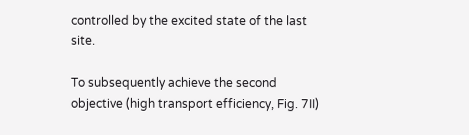controlled by the excited state of the last site.

To subsequently achieve the second objective (high transport efficiency, Fig. 7II)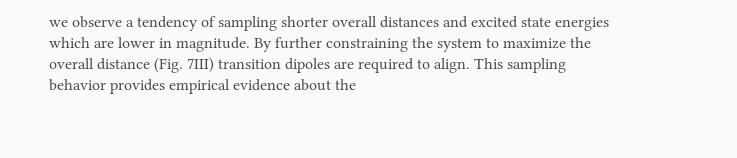we observe a tendency of sampling shorter overall distances and excited state energies which are lower in magnitude. By further constraining the system to maximize the overall distance (Fig. 7III) transition dipoles are required to align. This sampling behavior provides empirical evidence about the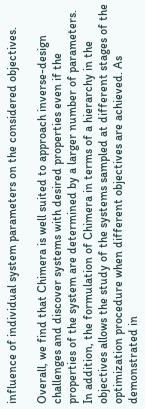influence of individual system parameters on the considered objectives.

Overall, we find that Chimera is well suited to approach inverse-design challenges and discover systems with desired properties even if the properties of the system are determined by a larger number of parameters. In addition, the formulation of Chimera in terms of a hierarchy in the objectives allows the study of the systems sampled at different stages of the optimization procedure when different objectives are achieved. As demonstrated in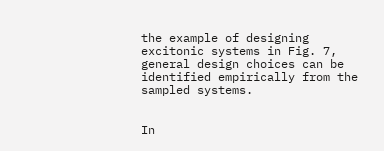the example of designing excitonic systems in Fig. 7, general design choices can be identified empirically from the sampled systems.


In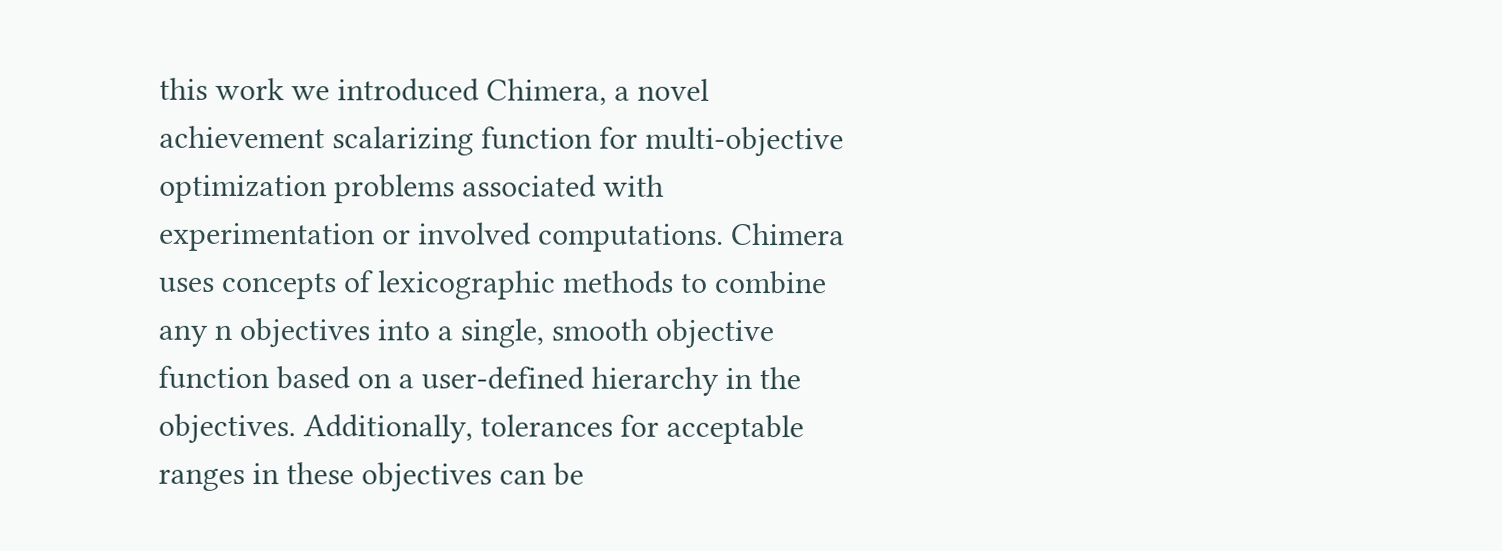this work we introduced Chimera, a novel achievement scalarizing function for multi-objective optimization problems associated with experimentation or involved computations. Chimera uses concepts of lexicographic methods to combine any n objectives into a single, smooth objective function based on a user-defined hierarchy in the objectives. Additionally, tolerances for acceptable ranges in these objectives can be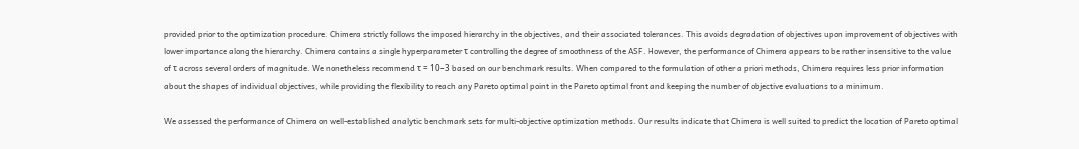provided prior to the optimization procedure. Chimera strictly follows the imposed hierarchy in the objectives, and their associated tolerances. This avoids degradation of objectives upon improvement of objectives with lower importance along the hierarchy. Chimera contains a single hyperparameter τ controlling the degree of smoothness of the ASF. However, the performance of Chimera appears to be rather insensitive to the value of τ across several orders of magnitude. We nonetheless recommend τ = 10−3 based on our benchmark results. When compared to the formulation of other a priori methods, Chimera requires less prior information about the shapes of individual objectives, while providing the flexibility to reach any Pareto optimal point in the Pareto optimal front and keeping the number of objective evaluations to a minimum.

We assessed the performance of Chimera on well-established analytic benchmark sets for multi-objective optimization methods. Our results indicate that Chimera is well suited to predict the location of Pareto optimal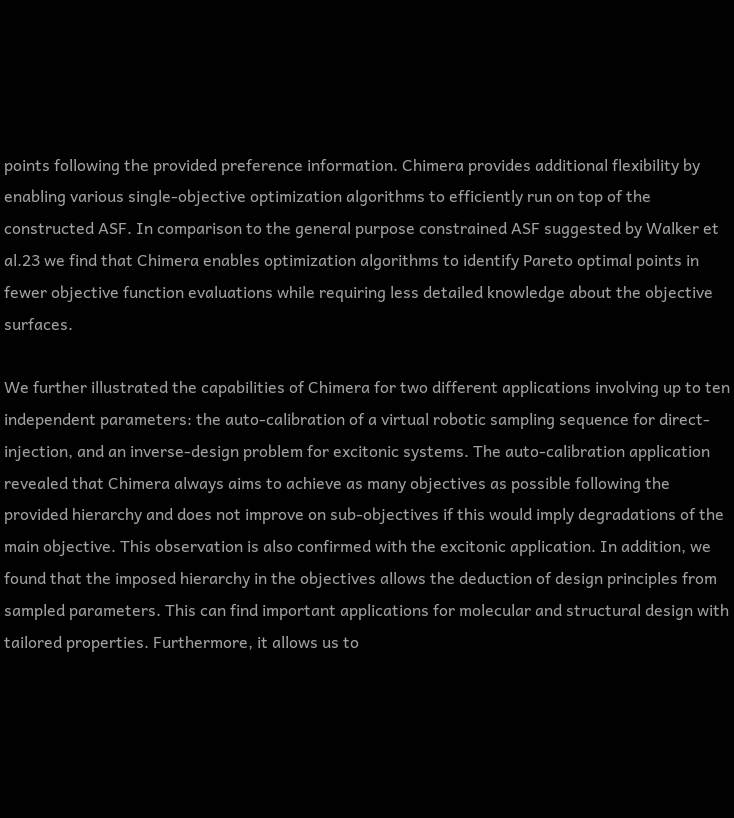points following the provided preference information. Chimera provides additional flexibility by enabling various single-objective optimization algorithms to efficiently run on top of the constructed ASF. In comparison to the general purpose constrained ASF suggested by Walker et al.23 we find that Chimera enables optimization algorithms to identify Pareto optimal points in fewer objective function evaluations while requiring less detailed knowledge about the objective surfaces.

We further illustrated the capabilities of Chimera for two different applications involving up to ten independent parameters: the auto-calibration of a virtual robotic sampling sequence for direct-injection, and an inverse-design problem for excitonic systems. The auto-calibration application revealed that Chimera always aims to achieve as many objectives as possible following the provided hierarchy and does not improve on sub-objectives if this would imply degradations of the main objective. This observation is also confirmed with the excitonic application. In addition, we found that the imposed hierarchy in the objectives allows the deduction of design principles from sampled parameters. This can find important applications for molecular and structural design with tailored properties. Furthermore, it allows us to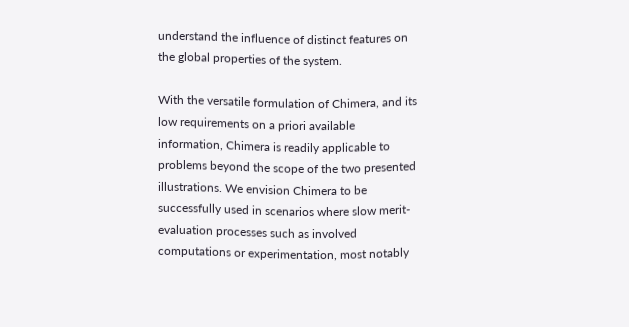understand the influence of distinct features on the global properties of the system.

With the versatile formulation of Chimera, and its low requirements on a priori available information, Chimera is readily applicable to problems beyond the scope of the two presented illustrations. We envision Chimera to be successfully used in scenarios where slow merit-evaluation processes such as involved computations or experimentation, most notably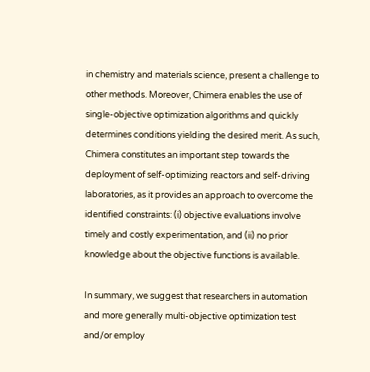in chemistry and materials science, present a challenge to other methods. Moreover, Chimera enables the use of single-objective optimization algorithms and quickly determines conditions yielding the desired merit. As such, Chimera constitutes an important step towards the deployment of self-optimizing reactors and self-driving laboratories, as it provides an approach to overcome the identified constraints: (i) objective evaluations involve timely and costly experimentation, and (ii) no prior knowledge about the objective functions is available.

In summary, we suggest that researchers in automation and more generally multi-objective optimization test and/or employ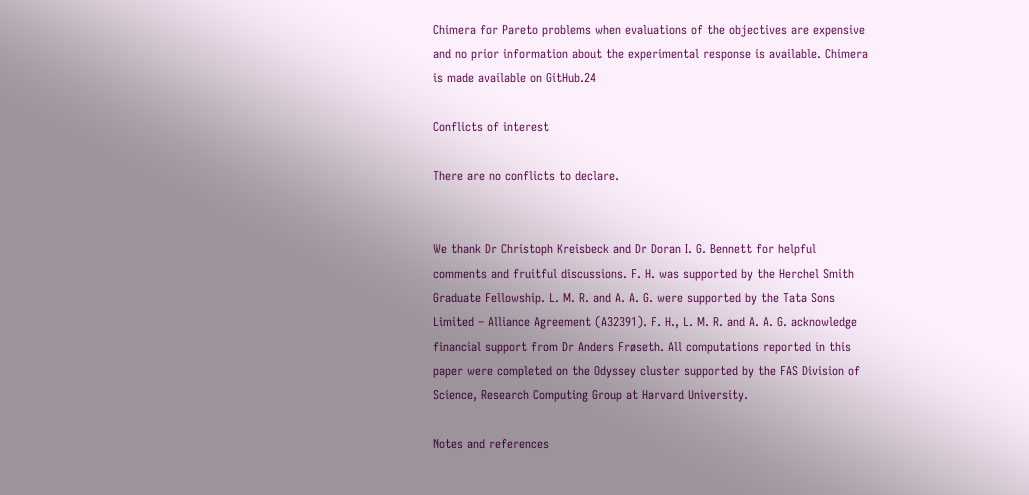Chimera for Pareto problems when evaluations of the objectives are expensive and no prior information about the experimental response is available. Chimera is made available on GitHub.24

Conflicts of interest

There are no conflicts to declare.


We thank Dr Christoph Kreisbeck and Dr Doran I. G. Bennett for helpful comments and fruitful discussions. F. H. was supported by the Herchel Smith Graduate Fellowship. L. M. R. and A. A. G. were supported by the Tata Sons Limited – Alliance Agreement (A32391). F. H., L. M. R. and A. A. G. acknowledge financial support from Dr Anders Frøseth. All computations reported in this paper were completed on the Odyssey cluster supported by the FAS Division of Science, Research Computing Group at Harvard University.

Notes and references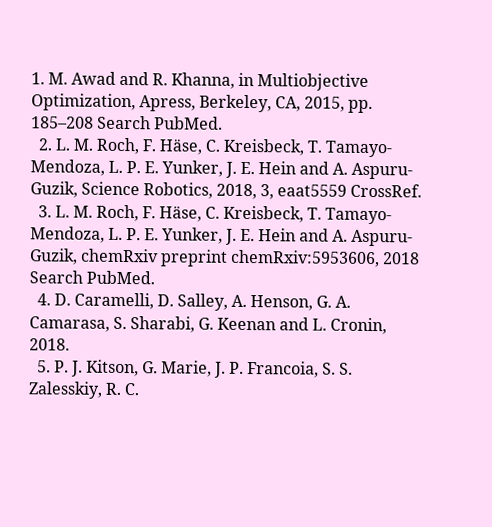1. M. Awad and R. Khanna, in Multiobjective Optimization, Apress, Berkeley, CA, 2015, pp. 185–208 Search PubMed.
  2. L. M. Roch, F. Häse, C. Kreisbeck, T. Tamayo-Mendoza, L. P. E. Yunker, J. E. Hein and A. Aspuru-Guzik, Science Robotics, 2018, 3, eaat5559 CrossRef.
  3. L. M. Roch, F. Häse, C. Kreisbeck, T. Tamayo-Mendoza, L. P. E. Yunker, J. E. Hein and A. Aspuru-Guzik, chemRxiv preprint chemRxiv:5953606, 2018 Search PubMed.
  4. D. Caramelli, D. Salley, A. Henson, G. A. Camarasa, S. Sharabi, G. Keenan and L. Cronin, 2018.
  5. P. J. Kitson, G. Marie, J. P. Francoia, S. S. Zalesskiy, R. C.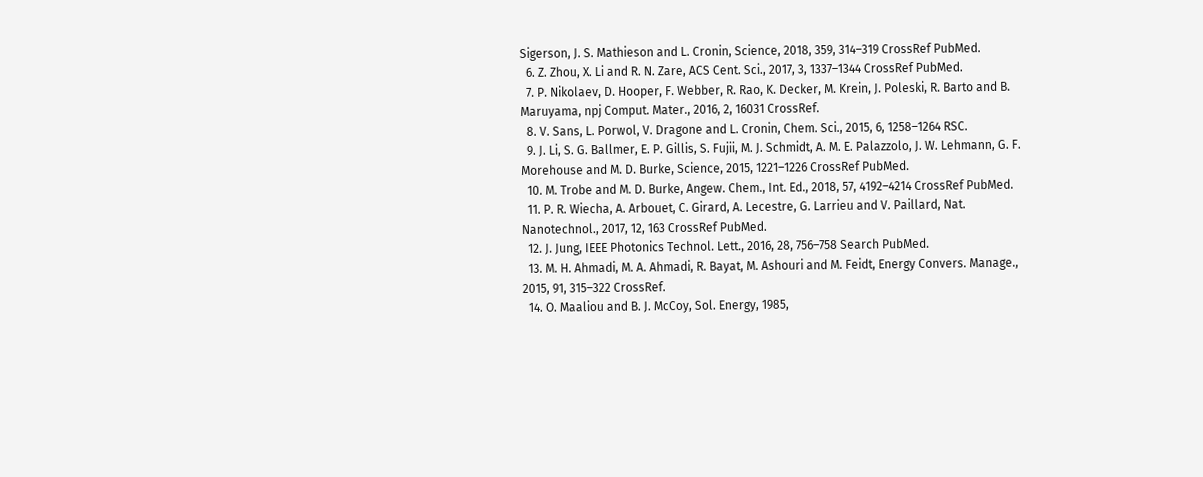Sigerson, J. S. Mathieson and L. Cronin, Science, 2018, 359, 314–319 CrossRef PubMed.
  6. Z. Zhou, X. Li and R. N. Zare, ACS Cent. Sci., 2017, 3, 1337–1344 CrossRef PubMed.
  7. P. Nikolaev, D. Hooper, F. Webber, R. Rao, K. Decker, M. Krein, J. Poleski, R. Barto and B. Maruyama, npj Comput. Mater., 2016, 2, 16031 CrossRef.
  8. V. Sans, L. Porwol, V. Dragone and L. Cronin, Chem. Sci., 2015, 6, 1258–1264 RSC.
  9. J. Li, S. G. Ballmer, E. P. Gillis, S. Fujii, M. J. Schmidt, A. M. E. Palazzolo, J. W. Lehmann, G. F. Morehouse and M. D. Burke, Science, 2015, 1221–1226 CrossRef PubMed.
  10. M. Trobe and M. D. Burke, Angew. Chem., Int. Ed., 2018, 57, 4192–4214 CrossRef PubMed.
  11. P. R. Wiecha, A. Arbouet, C. Girard, A. Lecestre, G. Larrieu and V. Paillard, Nat. Nanotechnol., 2017, 12, 163 CrossRef PubMed.
  12. J. Jung, IEEE Photonics Technol. Lett., 2016, 28, 756–758 Search PubMed.
  13. M. H. Ahmadi, M. A. Ahmadi, R. Bayat, M. Ashouri and M. Feidt, Energy Convers. Manage., 2015, 91, 315–322 CrossRef.
  14. O. Maaliou and B. J. McCoy, Sol. Energy, 1985,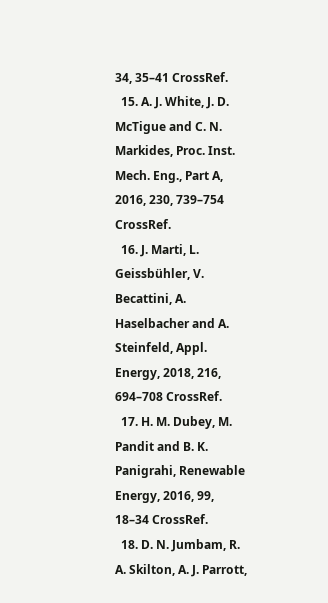34, 35–41 CrossRef.
  15. A. J. White, J. D. McTigue and C. N. Markides, Proc. Inst. Mech. Eng., Part A, 2016, 230, 739–754 CrossRef.
  16. J. Marti, L. Geissbühler, V. Becattini, A. Haselbacher and A. Steinfeld, Appl. Energy, 2018, 216, 694–708 CrossRef.
  17. H. M. Dubey, M. Pandit and B. K. Panigrahi, Renewable Energy, 2016, 99, 18–34 CrossRef.
  18. D. N. Jumbam, R. A. Skilton, A. J. Parrott,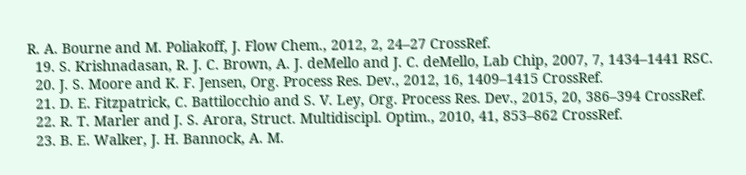R. A. Bourne and M. Poliakoff, J. Flow Chem., 2012, 2, 24–27 CrossRef.
  19. S. Krishnadasan, R. J. C. Brown, A. J. deMello and J. C. deMello, Lab Chip, 2007, 7, 1434–1441 RSC.
  20. J. S. Moore and K. F. Jensen, Org. Process Res. Dev., 2012, 16, 1409–1415 CrossRef.
  21. D. E. Fitzpatrick, C. Battilocchio and S. V. Ley, Org. Process Res. Dev., 2015, 20, 386–394 CrossRef.
  22. R. T. Marler and J. S. Arora, Struct. Multidiscipl. Optim., 2010, 41, 853–862 CrossRef.
  23. B. E. Walker, J. H. Bannock, A. M.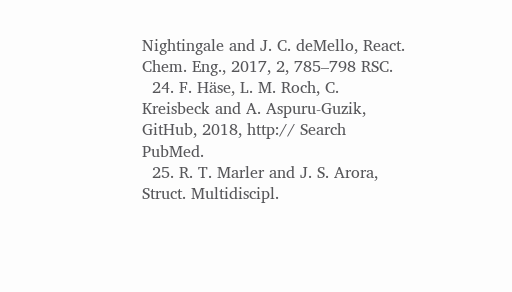Nightingale and J. C. deMello, React. Chem. Eng., 2017, 2, 785–798 RSC.
  24. F. Häse, L. M. Roch, C. Kreisbeck and A. Aspuru-Guzik, GitHub, 2018, http:// Search PubMed.
  25. R. T. Marler and J. S. Arora, Struct. Multidiscipl.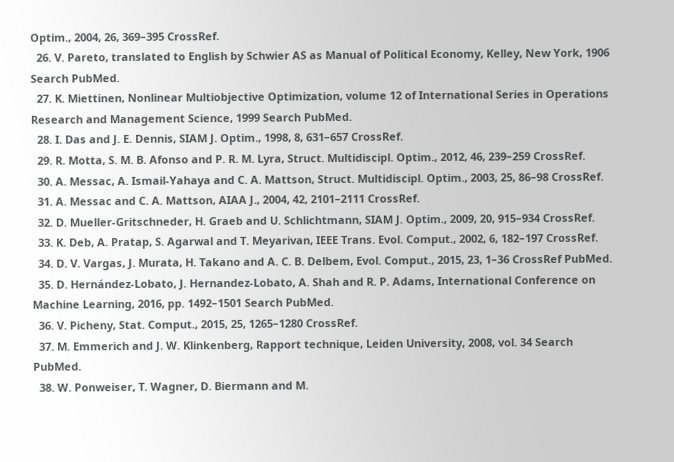Optim., 2004, 26, 369–395 CrossRef.
  26. V. Pareto, translated to English by Schwier AS as Manual of Political Economy, Kelley, New York, 1906 Search PubMed.
  27. K. Miettinen, Nonlinear Multiobjective Optimization, volume 12 of International Series in Operations Research and Management Science, 1999 Search PubMed.
  28. I. Das and J. E. Dennis, SIAM J. Optim., 1998, 8, 631–657 CrossRef.
  29. R. Motta, S. M. B. Afonso and P. R. M. Lyra, Struct. Multidiscipl. Optim., 2012, 46, 239–259 CrossRef.
  30. A. Messac, A. Ismail-Yahaya and C. A. Mattson, Struct. Multidiscipl. Optim., 2003, 25, 86–98 CrossRef.
  31. A. Messac and C. A. Mattson, AIAA J., 2004, 42, 2101–2111 CrossRef.
  32. D. Mueller-Gritschneder, H. Graeb and U. Schlichtmann, SIAM J. Optim., 2009, 20, 915–934 CrossRef.
  33. K. Deb, A. Pratap, S. Agarwal and T. Meyarivan, IEEE Trans. Evol. Comput., 2002, 6, 182–197 CrossRef.
  34. D. V. Vargas, J. Murata, H. Takano and A. C. B. Delbem, Evol. Comput., 2015, 23, 1–36 CrossRef PubMed.
  35. D. Hernández-Lobato, J. Hernandez-Lobato, A. Shah and R. P. Adams, International Conference on Machine Learning, 2016, pp. 1492–1501 Search PubMed.
  36. V. Picheny, Stat. Comput., 2015, 25, 1265–1280 CrossRef.
  37. M. Emmerich and J. W. Klinkenberg, Rapport technique, Leiden University, 2008, vol. 34 Search PubMed.
  38. W. Ponweiser, T. Wagner, D. Biermann and M.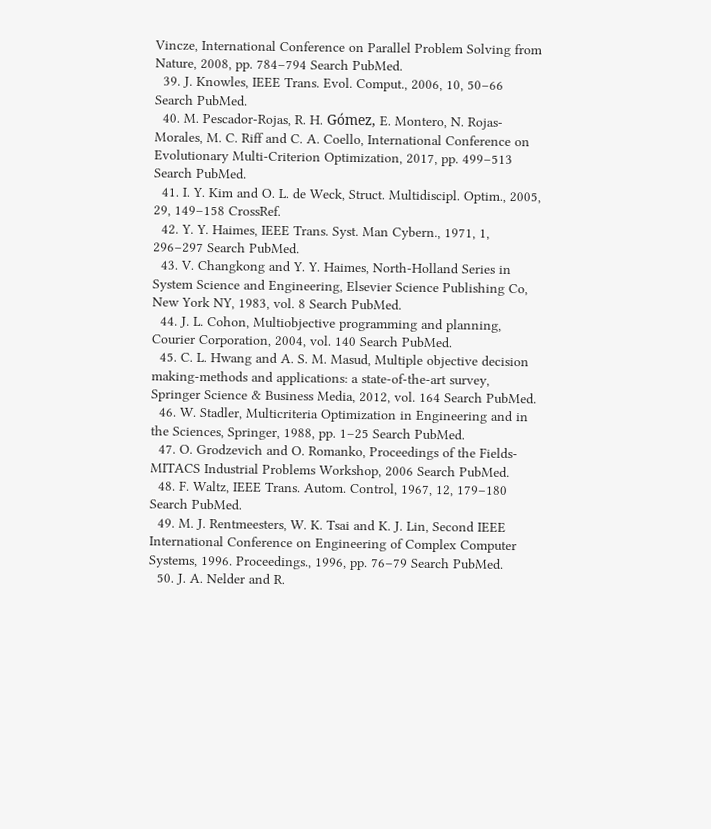Vincze, International Conference on Parallel Problem Solving from Nature, 2008, pp. 784–794 Search PubMed.
  39. J. Knowles, IEEE Trans. Evol. Comput., 2006, 10, 50–66 Search PubMed.
  40. M. Pescador-Rojas, R. H. Gómez, E. Montero, N. Rojas-Morales, M. C. Riff and C. A. Coello, International Conference on Evolutionary Multi-Criterion Optimization, 2017, pp. 499–513 Search PubMed.
  41. I. Y. Kim and O. L. de Weck, Struct. Multidiscipl. Optim., 2005, 29, 149–158 CrossRef.
  42. Y. Y. Haimes, IEEE Trans. Syst. Man Cybern., 1971, 1, 296–297 Search PubMed.
  43. V. Changkong and Y. Y. Haimes, North-Holland Series in System Science and Engineering, Elsevier Science Publishing Co, New York NY, 1983, vol. 8 Search PubMed.
  44. J. L. Cohon, Multiobjective programming and planning, Courier Corporation, 2004, vol. 140 Search PubMed.
  45. C. L. Hwang and A. S. M. Masud, Multiple objective decision making-methods and applications: a state-of-the-art survey, Springer Science & Business Media, 2012, vol. 164 Search PubMed.
  46. W. Stadler, Multicriteria Optimization in Engineering and in the Sciences, Springer, 1988, pp. 1–25 Search PubMed.
  47. O. Grodzevich and O. Romanko, Proceedings of the Fields-MITACS Industrial Problems Workshop, 2006 Search PubMed.
  48. F. Waltz, IEEE Trans. Autom. Control, 1967, 12, 179–180 Search PubMed.
  49. M. J. Rentmeesters, W. K. Tsai and K. J. Lin, Second IEEE International Conference on Engineering of Complex Computer Systems, 1996. Proceedings., 1996, pp. 76–79 Search PubMed.
  50. J. A. Nelder and R.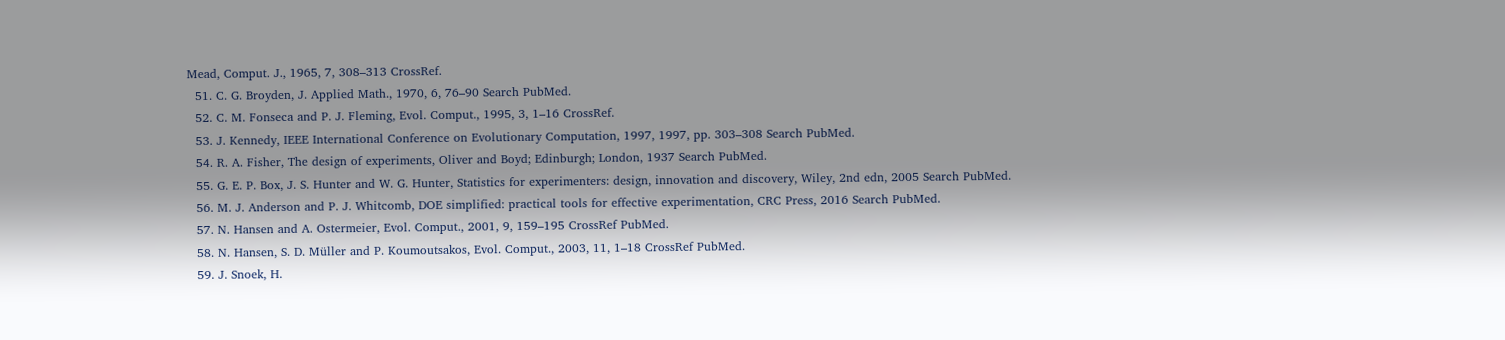Mead, Comput. J., 1965, 7, 308–313 CrossRef.
  51. C. G. Broyden, J. Applied Math., 1970, 6, 76–90 Search PubMed.
  52. C. M. Fonseca and P. J. Fleming, Evol. Comput., 1995, 3, 1–16 CrossRef.
  53. J. Kennedy, IEEE International Conference on Evolutionary Computation, 1997, 1997, pp. 303–308 Search PubMed.
  54. R. A. Fisher, The design of experiments, Oliver and Boyd; Edinburgh; London, 1937 Search PubMed.
  55. G. E. P. Box, J. S. Hunter and W. G. Hunter, Statistics for experimenters: design, innovation and discovery, Wiley, 2nd edn, 2005 Search PubMed.
  56. M. J. Anderson and P. J. Whitcomb, DOE simplified: practical tools for effective experimentation, CRC Press, 2016 Search PubMed.
  57. N. Hansen and A. Ostermeier, Evol. Comput., 2001, 9, 159–195 CrossRef PubMed.
  58. N. Hansen, S. D. Müller and P. Koumoutsakos, Evol. Comput., 2003, 11, 1–18 CrossRef PubMed.
  59. J. Snoek, H.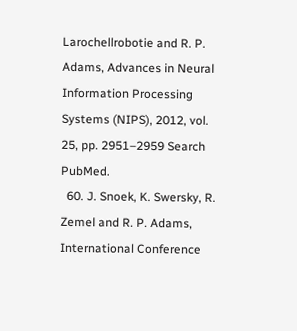Larochellrobotie and R. P. Adams, Advances in Neural Information Processing Systems (NIPS), 2012, vol. 25, pp. 2951–2959 Search PubMed.
  60. J. Snoek, K. Swersky, R. Zemel and R. P. Adams, International Conference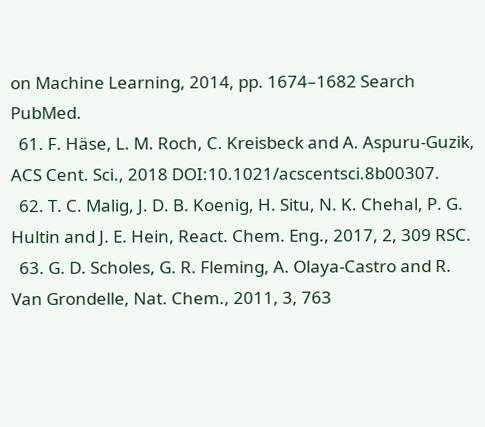on Machine Learning, 2014, pp. 1674–1682 Search PubMed.
  61. F. Häse, L. M. Roch, C. Kreisbeck and A. Aspuru-Guzik, ACS Cent. Sci., 2018 DOI:10.1021/acscentsci.8b00307.
  62. T. C. Malig, J. D. B. Koenig, H. Situ, N. K. Chehal, P. G. Hultin and J. E. Hein, React. Chem. Eng., 2017, 2, 309 RSC.
  63. G. D. Scholes, G. R. Fleming, A. Olaya-Castro and R. Van Grondelle, Nat. Chem., 2011, 3, 763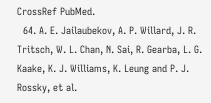CrossRef PubMed.
  64. A. E. Jailaubekov, A. P. Willard, J. R. Tritsch, W. L. Chan, N. Sai, R. Gearba, L. G. Kaake, K. J. Williams, K. Leung and P. J. Rossky, et al.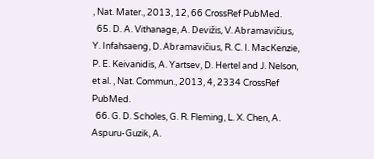, Nat. Mater., 2013, 12, 66 CrossRef PubMed.
  65. D. A. Vithanage, A. Devižis, V. Abramavičius, Y. Infahsaeng, D. Abramavičius, R. C. I. MacKenzie, P. E. Keivanidis, A. Yartsev, D. Hertel and J. Nelson, et al. , Nat. Commun., 2013, 4, 2334 CrossRef PubMed.
  66. G. D. Scholes, G. R. Fleming, L. X. Chen, A. Aspuru-Guzik, A.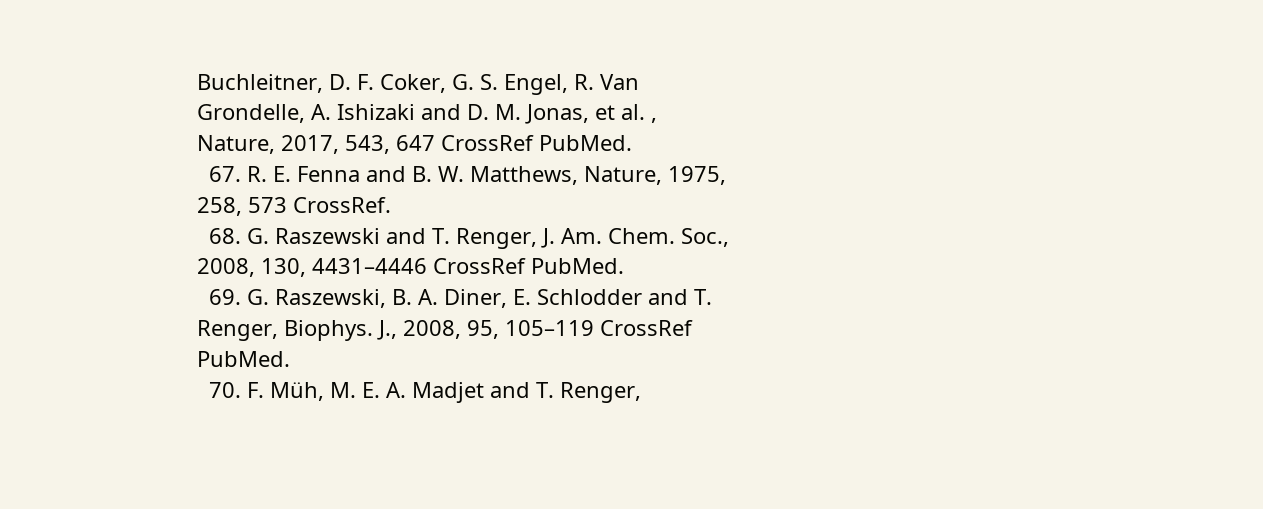Buchleitner, D. F. Coker, G. S. Engel, R. Van Grondelle, A. Ishizaki and D. M. Jonas, et al. , Nature, 2017, 543, 647 CrossRef PubMed.
  67. R. E. Fenna and B. W. Matthews, Nature, 1975, 258, 573 CrossRef.
  68. G. Raszewski and T. Renger, J. Am. Chem. Soc., 2008, 130, 4431–4446 CrossRef PubMed.
  69. G. Raszewski, B. A. Diner, E. Schlodder and T. Renger, Biophys. J., 2008, 95, 105–119 CrossRef PubMed.
  70. F. Müh, M. E. A. Madjet and T. Renger,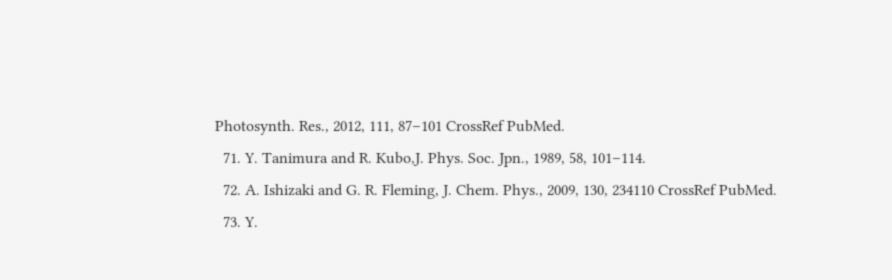Photosynth. Res., 2012, 111, 87–101 CrossRef PubMed.
  71. Y. Tanimura and R. Kubo,J. Phys. Soc. Jpn., 1989, 58, 101–114.
  72. A. Ishizaki and G. R. Fleming, J. Chem. Phys., 2009, 130, 234110 CrossRef PubMed.
  73. Y.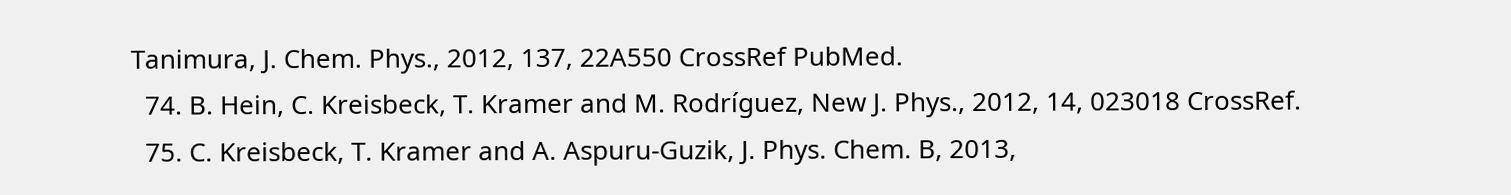Tanimura, J. Chem. Phys., 2012, 137, 22A550 CrossRef PubMed.
  74. B. Hein, C. Kreisbeck, T. Kramer and M. Rodríguez, New J. Phys., 2012, 14, 023018 CrossRef.
  75. C. Kreisbeck, T. Kramer and A. Aspuru-Guzik, J. Phys. Chem. B, 2013,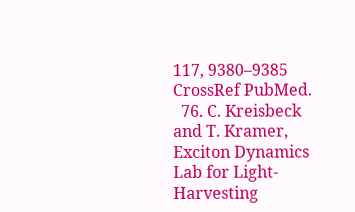117, 9380–9385 CrossRef PubMed.
  76. C. Kreisbeck and T. Kramer, Exciton Dynamics Lab for Light-Harvesting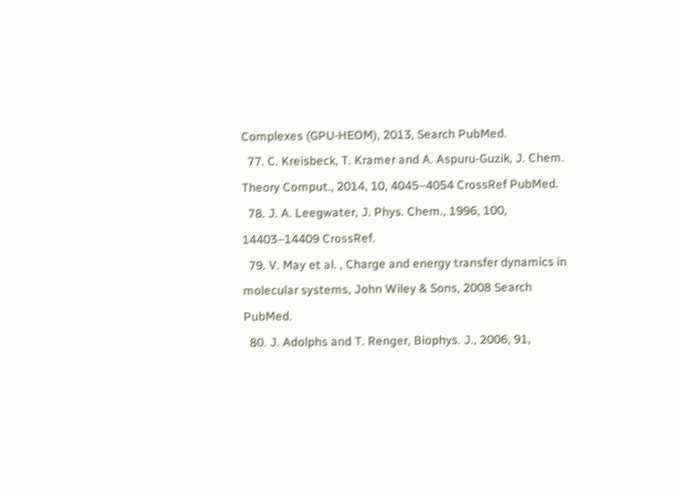Complexes (GPU-HEOM), 2013, Search PubMed.
  77. C. Kreisbeck, T. Kramer and A. Aspuru-Guzik, J. Chem. Theory Comput., 2014, 10, 4045–4054 CrossRef PubMed.
  78. J. A. Leegwater, J. Phys. Chem., 1996, 100, 14403–14409 CrossRef.
  79. V. May et al. , Charge and energy transfer dynamics in molecular systems, John Wiley & Sons, 2008 Search PubMed.
  80. J. Adolphs and T. Renger, Biophys. J., 2006, 91,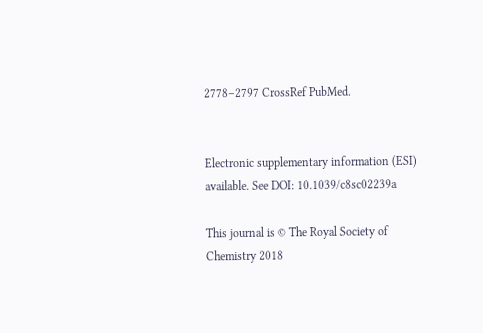2778–2797 CrossRef PubMed.


Electronic supplementary information (ESI) available. See DOI: 10.1039/c8sc02239a

This journal is © The Royal Society of Chemistry 2018